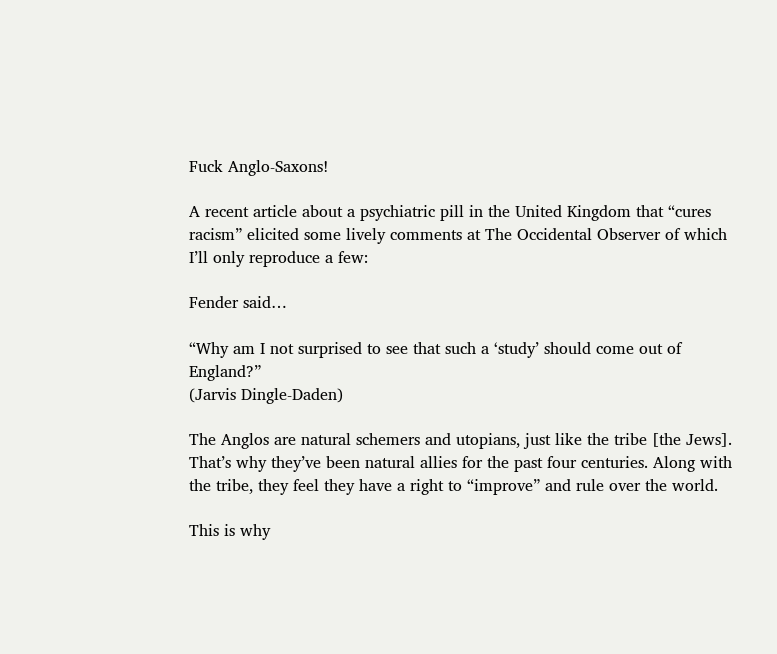Fuck Anglo-Saxons!

A recent article about a psychiatric pill in the United Kingdom that “cures racism” elicited some lively comments at The Occidental Observer of which I’ll only reproduce a few:

Fender said…

“Why am I not surprised to see that such a ‘study’ should come out of England?”
(Jarvis Dingle-Daden)

The Anglos are natural schemers and utopians, just like the tribe [the Jews]. That’s why they’ve been natural allies for the past four centuries. Along with the tribe, they feel they have a right to “improve” and rule over the world.

This is why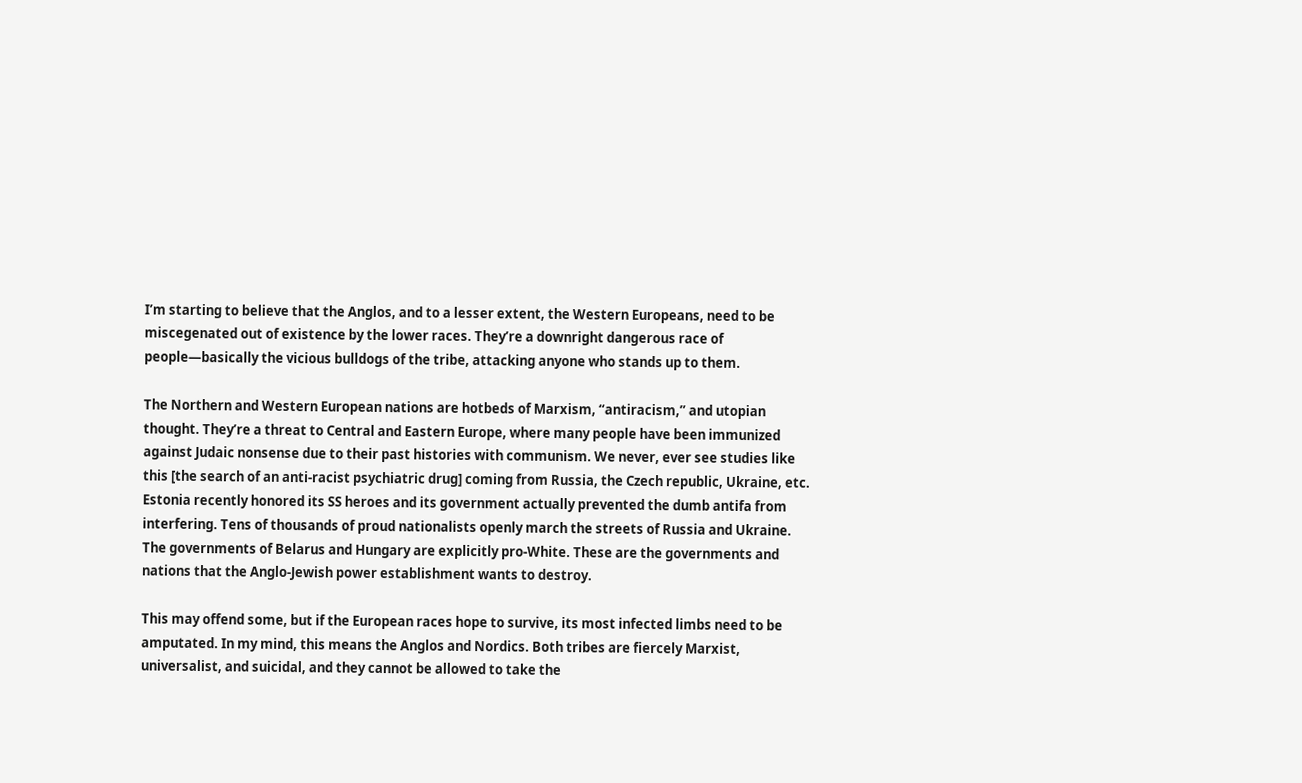I’m starting to believe that the Anglos, and to a lesser extent, the Western Europeans, need to be miscegenated out of existence by the lower races. They’re a downright dangerous race of people—basically the vicious bulldogs of the tribe, attacking anyone who stands up to them.

The Northern and Western European nations are hotbeds of Marxism, “antiracism,” and utopian thought. They’re a threat to Central and Eastern Europe, where many people have been immunized against Judaic nonsense due to their past histories with communism. We never, ever see studies like this [the search of an anti-racist psychiatric drug] coming from Russia, the Czech republic, Ukraine, etc. Estonia recently honored its SS heroes and its government actually prevented the dumb antifa from interfering. Tens of thousands of proud nationalists openly march the streets of Russia and Ukraine. The governments of Belarus and Hungary are explicitly pro-White. These are the governments and nations that the Anglo-Jewish power establishment wants to destroy.

This may offend some, but if the European races hope to survive, its most infected limbs need to be amputated. In my mind, this means the Anglos and Nordics. Both tribes are fiercely Marxist, universalist, and suicidal, and they cannot be allowed to take the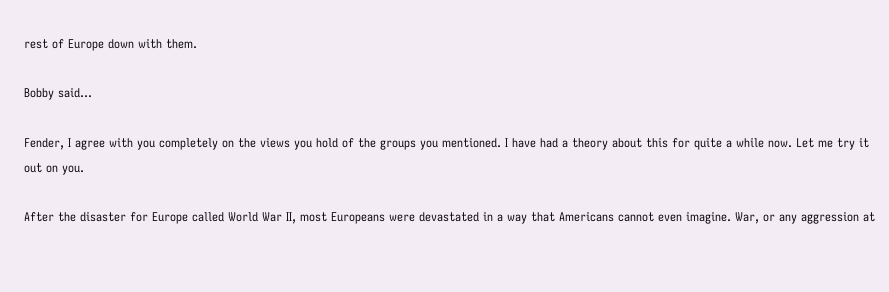rest of Europe down with them.

Bobby said…

Fender, I agree with you completely on the views you hold of the groups you mentioned. I have had a theory about this for quite a while now. Let me try it out on you.

After the disaster for Europe called World War II, most Europeans were devastated in a way that Americans cannot even imagine. War, or any aggression at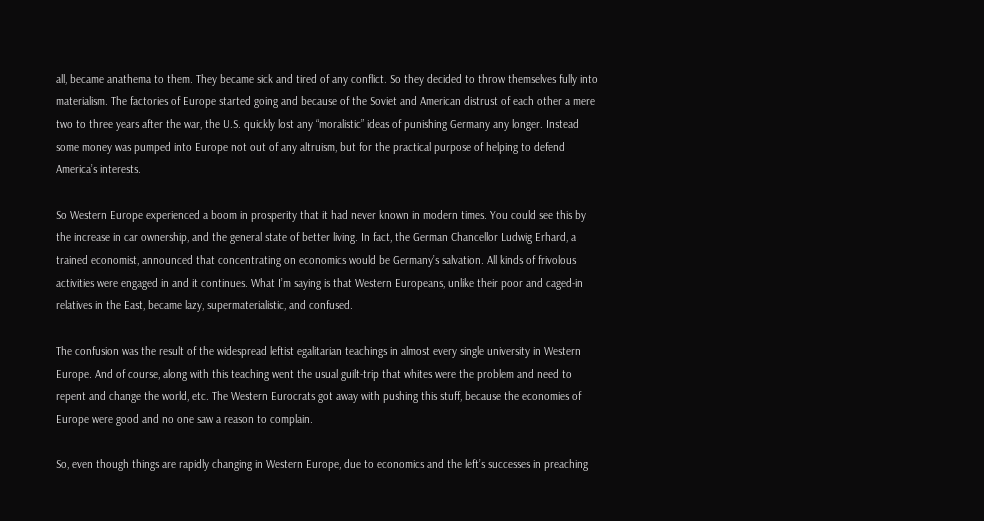all, became anathema to them. They became sick and tired of any conflict. So they decided to throw themselves fully into materialism. The factories of Europe started going and because of the Soviet and American distrust of each other a mere two to three years after the war, the U.S. quickly lost any “moralistic” ideas of punishing Germany any longer. Instead some money was pumped into Europe not out of any altruism, but for the practical purpose of helping to defend America’s interests.

So Western Europe experienced a boom in prosperity that it had never known in modern times. You could see this by the increase in car ownership, and the general state of better living. In fact, the German Chancellor Ludwig Erhard, a trained economist, announced that concentrating on economics would be Germany’s salvation. All kinds of frivolous activities were engaged in and it continues. What I’m saying is that Western Europeans, unlike their poor and caged-in relatives in the East, became lazy, supermaterialistic, and confused.

The confusion was the result of the widespread leftist egalitarian teachings in almost every single university in Western Europe. And of course, along with this teaching went the usual guilt-trip that whites were the problem and need to repent and change the world, etc. The Western Eurocrats got away with pushing this stuff, because the economies of Europe were good and no one saw a reason to complain.

So, even though things are rapidly changing in Western Europe, due to economics and the left’s successes in preaching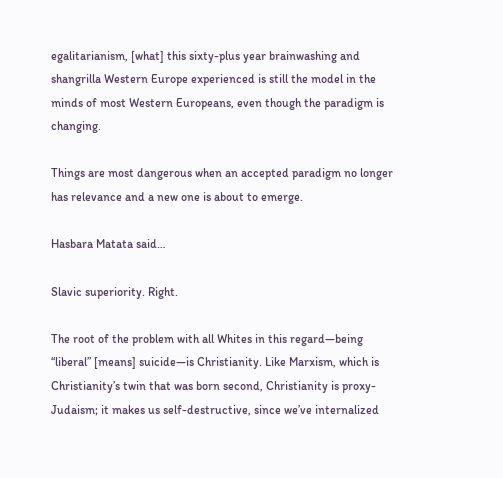egalitarianism, [what] this sixty-plus year brainwashing and shangrilla Western Europe experienced is still the model in the minds of most Western Europeans, even though the paradigm is changing.

Things are most dangerous when an accepted paradigm no longer has relevance and a new one is about to emerge.

Hasbara Matata said…

Slavic superiority. Right.

The root of the problem with all Whites in this regard—being “liberal” [means] suicide—is Christianity. Like Marxism, which is Christianity’s twin that was born second, Christianity is proxy-Judaism; it makes us self-destructive, since we’ve internalized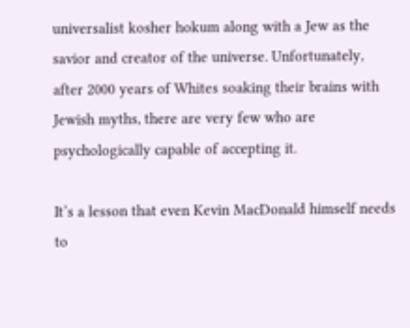universalist kosher hokum along with a Jew as the savior and creator of the universe. Unfortunately, after 2000 years of Whites soaking their brains with Jewish myths, there are very few who are psychologically capable of accepting it.

It’s a lesson that even Kevin MacDonald himself needs to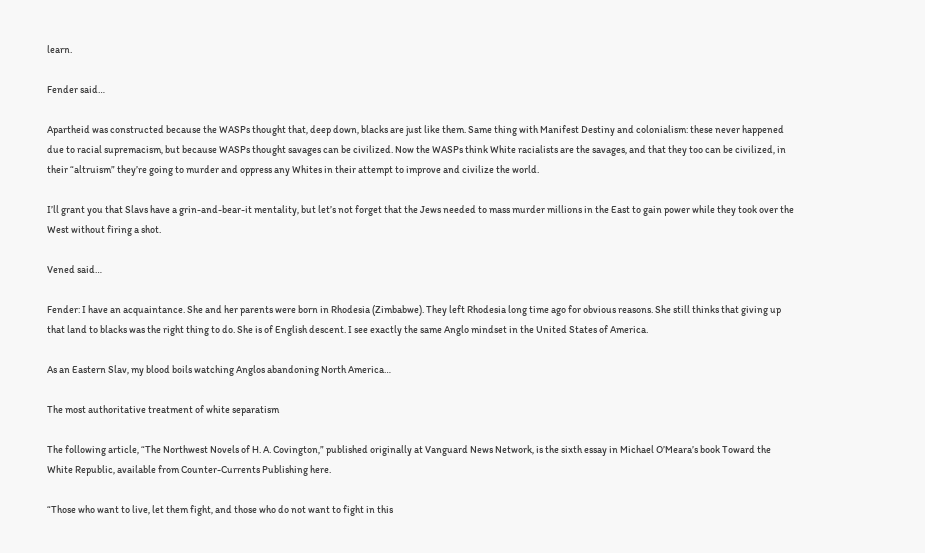learn.

Fender said…

Apartheid was constructed because the WASPs thought that, deep down, blacks are just like them. Same thing with Manifest Destiny and colonialism: these never happened due to racial supremacism, but because WASPs thought savages can be civilized. Now the WASPs think White racialists are the savages, and that they too can be civilized, in their “altruism” they’re going to murder and oppress any Whites in their attempt to improve and civilize the world.

I’ll grant you that Slavs have a grin-and-bear-it mentality, but let’s not forget that the Jews needed to mass murder millions in the East to gain power while they took over the West without firing a shot.

Vened said…

Fender: I have an acquaintance. She and her parents were born in Rhodesia (Zimbabwe). They left Rhodesia long time ago for obvious reasons. She still thinks that giving up that land to blacks was the right thing to do. She is of English descent. I see exactly the same Anglo mindset in the United States of America.

As an Eastern Slav, my blood boils watching Anglos abandoning North America…

The most authoritative treatment of white separatism

The following article, “The Northwest Novels of H. A. Covington,” published originally at Vanguard News Network, is the sixth essay in Michael O’Meara’s book Toward the White Republic, available from Counter-Currents Publishing here.

“Those who want to live, let them fight, and those who do not want to fight in this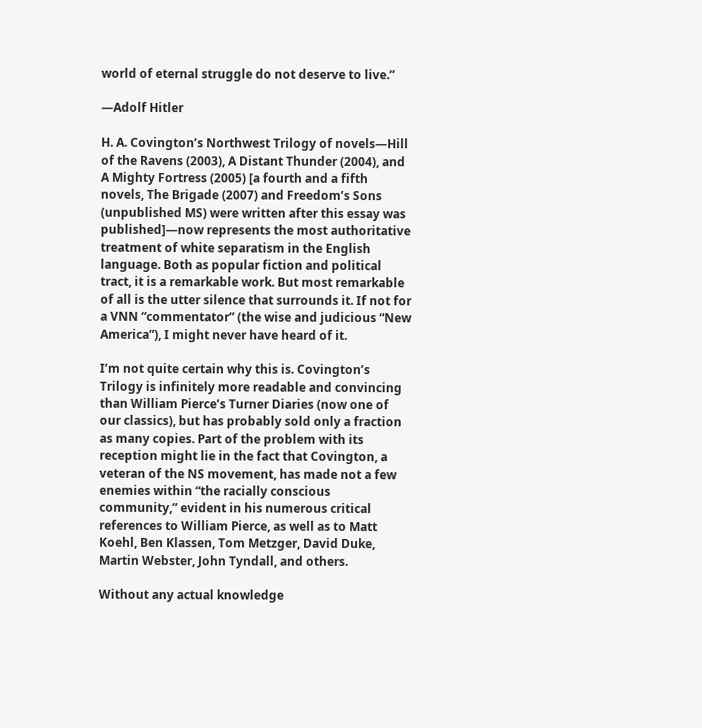world of eternal struggle do not deserve to live.”

—Adolf Hitler

H. A. Covington’s Northwest Trilogy of novels—Hill of the Ravens (2003), A Distant Thunder (2004), and A Mighty Fortress (2005) [a fourth and a fifth novels, The Brigade (2007) and Freedom’s Sons (unpublished MS) were written after this essay was published]—now represents the most authoritative treatment of white separatism in the English language. Both as popular fiction and political tract, it is a remarkable work. But most remarkable of all is the utter silence that surrounds it. If not for a VNN “commentator” (the wise and judicious “New America”), I might never have heard of it.

I’m not quite certain why this is. Covington’s Trilogy is infinitely more readable and convincing than William Pierce’s Turner Diaries (now one of our classics), but has probably sold only a fraction as many copies. Part of the problem with its reception might lie in the fact that Covington, a veteran of the NS movement, has made not a few enemies within “the racially conscious community,” evident in his numerous critical references to William Pierce, as well as to Matt Koehl, Ben Klassen, Tom Metzger, David Duke, Martin Webster, John Tyndall, and others.

Without any actual knowledge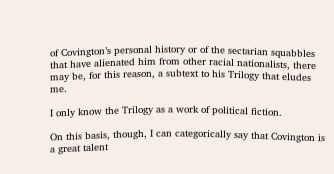of Covington’s personal history or of the sectarian squabbles that have alienated him from other racial nationalists, there may be, for this reason, a subtext to his Trilogy that eludes me.

I only know the Trilogy as a work of political fiction.

On this basis, though, I can categorically say that Covington is a great talent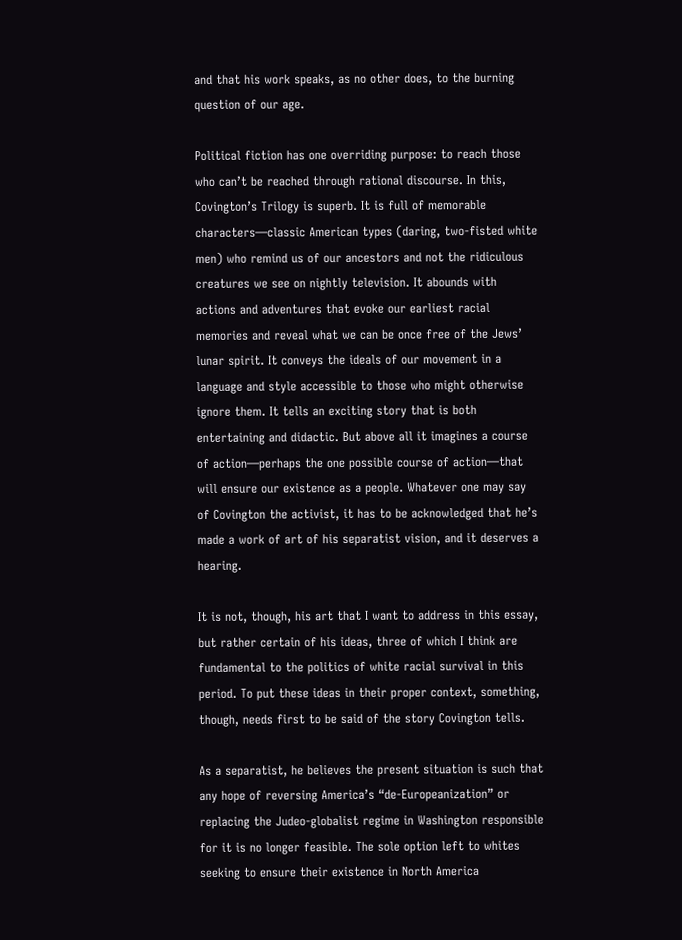and that his work speaks, as no other does, to the burning question of our age.

Political fiction has one overriding purpose: to reach those who can’t be reached through rational discourse. In this, Covington’s Trilogy is superb. It is full of memorable characters—classic American types (daring, two-fisted white men) who remind us of our ancestors and not the ridiculous creatures we see on nightly television. It abounds with actions and adventures that evoke our earliest racial memories and reveal what we can be once free of the Jews’ lunar spirit. It conveys the ideals of our movement in a language and style accessible to those who might otherwise ignore them. It tells an exciting story that is both entertaining and didactic. But above all it imagines a course of action—perhaps the one possible course of action—that will ensure our existence as a people. Whatever one may say of Covington the activist, it has to be acknowledged that he’s made a work of art of his separatist vision, and it deserves a hearing.

It is not, though, his art that I want to address in this essay, but rather certain of his ideas, three of which I think are fundamental to the politics of white racial survival in this period. To put these ideas in their proper context, something, though, needs first to be said of the story Covington tells.

As a separatist, he believes the present situation is such that any hope of reversing America’s “de-Europeanization” or replacing the Judeo-globalist regime in Washington responsible for it is no longer feasible. The sole option left to whites seeking to ensure their existence in North America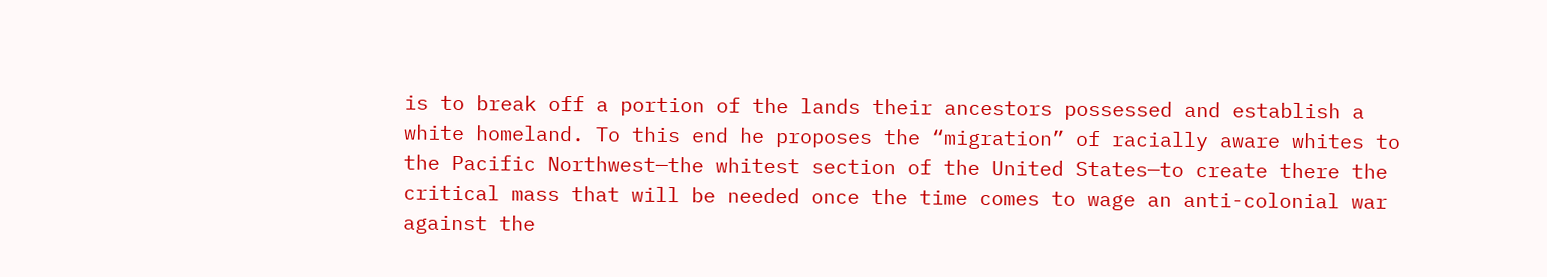is to break off a portion of the lands their ancestors possessed and establish a white homeland. To this end he proposes the “migration” of racially aware whites to the Pacific Northwest—the whitest section of the United States—to create there the critical mass that will be needed once the time comes to wage an anti-colonial war against the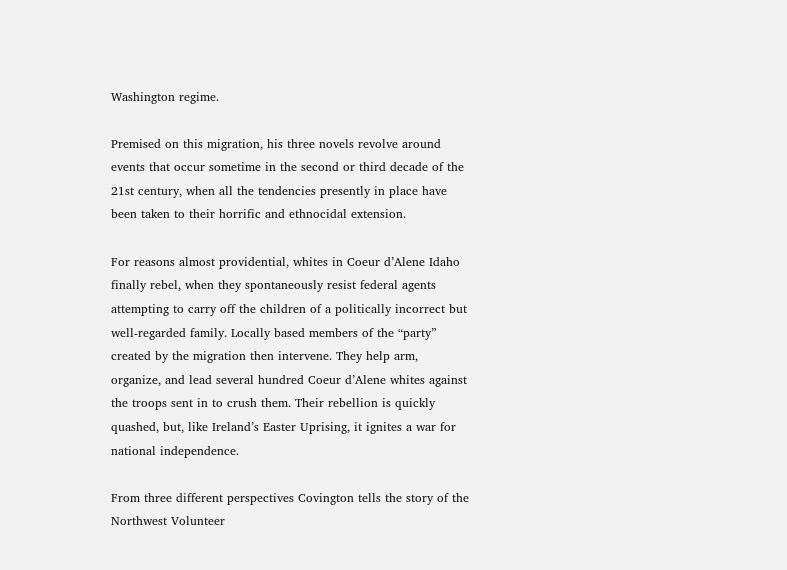Washington regime.

Premised on this migration, his three novels revolve around events that occur sometime in the second or third decade of the 21st century, when all the tendencies presently in place have been taken to their horrific and ethnocidal extension.

For reasons almost providential, whites in Coeur d’Alene Idaho finally rebel, when they spontaneously resist federal agents attempting to carry off the children of a politically incorrect but well-regarded family. Locally based members of the “party” created by the migration then intervene. They help arm, organize, and lead several hundred Coeur d’Alene whites against the troops sent in to crush them. Their rebellion is quickly quashed, but, like Ireland’s Easter Uprising, it ignites a war for national independence.

From three different perspectives Covington tells the story of the Northwest Volunteer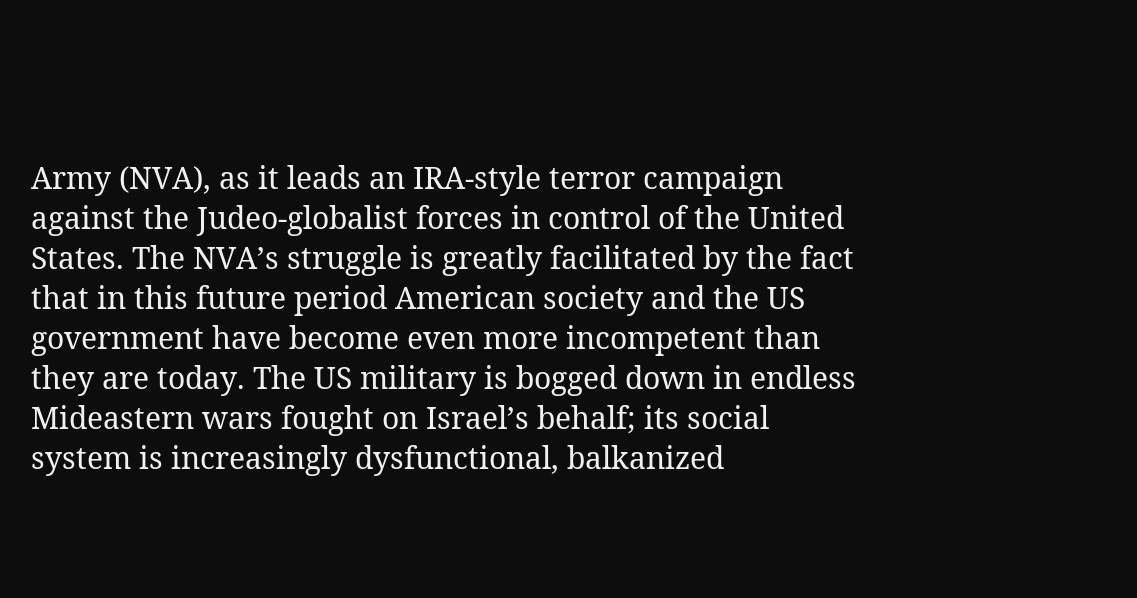Army (NVA), as it leads an IRA-style terror campaign against the Judeo-globalist forces in control of the United States. The NVA’s struggle is greatly facilitated by the fact that in this future period American society and the US government have become even more incompetent than they are today. The US military is bogged down in endless Mideastern wars fought on Israel’s behalf; its social system is increasingly dysfunctional, balkanized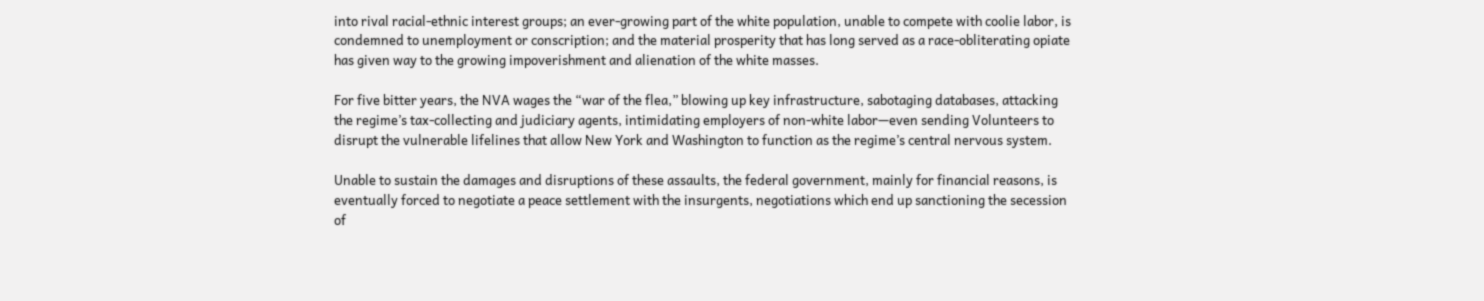into rival racial-ethnic interest groups; an ever-growing part of the white population, unable to compete with coolie labor, is condemned to unemployment or conscription; and the material prosperity that has long served as a race-obliterating opiate has given way to the growing impoverishment and alienation of the white masses.

For five bitter years, the NVA wages the “war of the flea,” blowing up key infrastructure, sabotaging databases, attacking the regime’s tax-collecting and judiciary agents, intimidating employers of non-white labor—even sending Volunteers to disrupt the vulnerable lifelines that allow New York and Washington to function as the regime’s central nervous system.

Unable to sustain the damages and disruptions of these assaults, the federal government, mainly for financial reasons, is eventually forced to negotiate a peace settlement with the insurgents, negotiations which end up sanctioning the secession of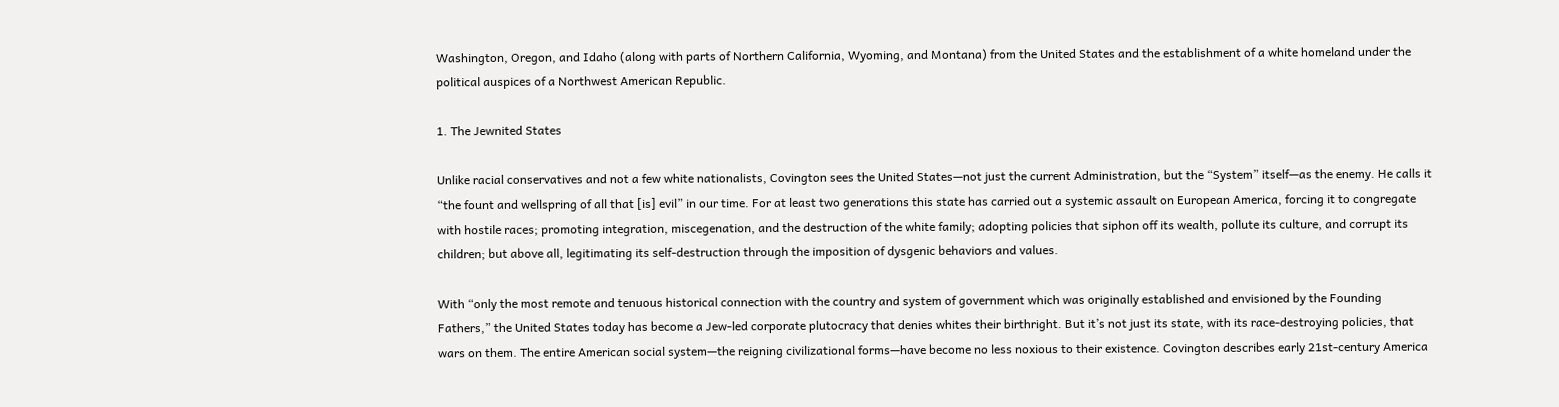Washington, Oregon, and Idaho (along with parts of Northern California, Wyoming, and Montana) from the United States and the establishment of a white homeland under the political auspices of a Northwest American Republic.

1. The Jewnited States

Unlike racial conservatives and not a few white nationalists, Covington sees the United States—not just the current Administration, but the “System” itself—as the enemy. He calls it “the fount and wellspring of all that [is] evil” in our time. For at least two generations this state has carried out a systemic assault on European America, forcing it to congregate with hostile races; promoting integration, miscegenation, and the destruction of the white family; adopting policies that siphon off its wealth, pollute its culture, and corrupt its children; but above all, legitimating its self-destruction through the imposition of dysgenic behaviors and values.

With “only the most remote and tenuous historical connection with the country and system of government which was originally established and envisioned by the Founding Fathers,” the United States today has become a Jew-led corporate plutocracy that denies whites their birthright. But it’s not just its state, with its race-destroying policies, that wars on them. The entire American social system—the reigning civilizational forms—have become no less noxious to their existence. Covington describes early 21st-century America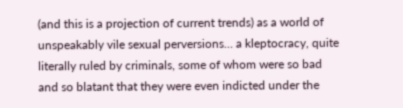(and this is a projection of current trends) as a world of unspeakably vile sexual perversions… a kleptocracy, quite literally ruled by criminals, some of whom were so bad and so blatant that they were even indicted under the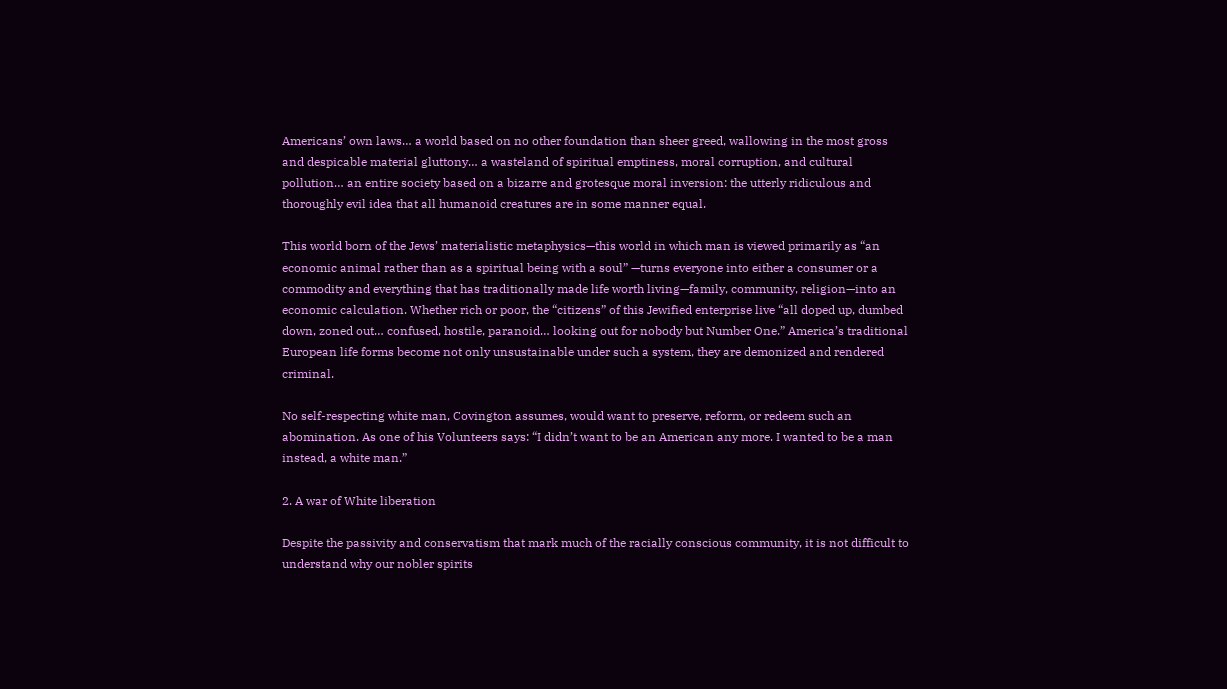Americans’ own laws… a world based on no other foundation than sheer greed, wallowing in the most gross and despicable material gluttony… a wasteland of spiritual emptiness, moral corruption, and cultural pollution… an entire society based on a bizarre and grotesque moral inversion: the utterly ridiculous and thoroughly evil idea that all humanoid creatures are in some manner equal.

This world born of the Jews’ materialistic metaphysics—this world in which man is viewed primarily as “an economic animal rather than as a spiritual being with a soul” —turns everyone into either a consumer or a commodity and everything that has traditionally made life worth living—family, community, religion—into an economic calculation. Whether rich or poor, the “citizens” of this Jewified enterprise live “all doped up, dumbed down, zoned out… confused, hostile, paranoid… looking out for nobody but Number One.” America’s traditional European life forms become not only unsustainable under such a system, they are demonized and rendered criminal.

No self-respecting white man, Covington assumes, would want to preserve, reform, or redeem such an abomination. As one of his Volunteers says: “I didn’t want to be an American any more. I wanted to be a man instead, a white man.”

2. A war of White liberation

Despite the passivity and conservatism that mark much of the racially conscious community, it is not difficult to understand why our nobler spirits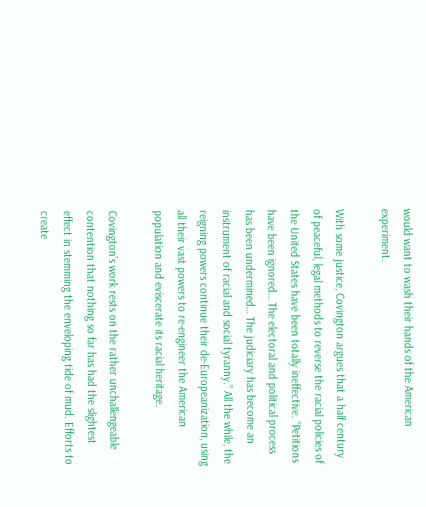would want to wash their hands of the American experiment.

With some justice, Covington argues that a half century of peaceful, legal methods to reverse the racial policies of the United States have been totally ineffective. “Petitions have been ignored… The electoral and political process has been undermined… The judiciary has become an instrument of racial and social tyranny.” All the while, the reigning powers continue their de-Europeanization, using all their vast powers to re-engineer the American population and eviscerate its racial heritage.

Covington’s work rests on the rather unchallengeable contention that nothing so far has had the slightest effect in stemming the enveloping tide of mud. Efforts to create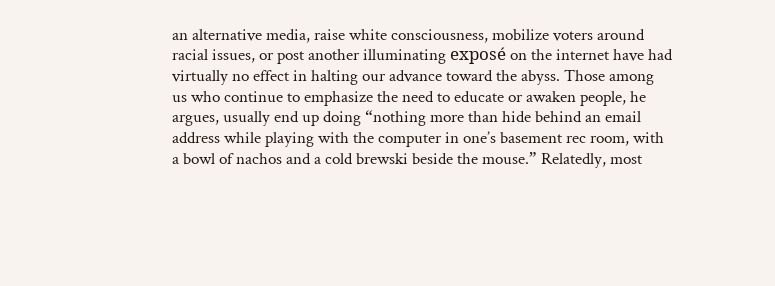an alternative media, raise white consciousness, mobilize voters around racial issues, or post another illuminating exposé on the internet have had virtually no effect in halting our advance toward the abyss. Those among us who continue to emphasize the need to educate or awaken people, he argues, usually end up doing “nothing more than hide behind an email address while playing with the computer in one’s basement rec room, with a bowl of nachos and a cold brewski beside the mouse.” Relatedly, most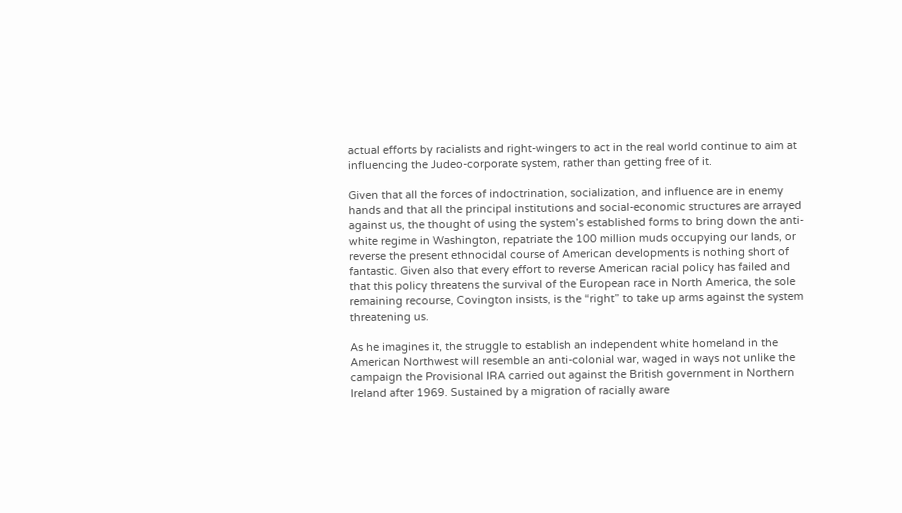actual efforts by racialists and right-wingers to act in the real world continue to aim at influencing the Judeo-corporate system, rather than getting free of it.

Given that all the forces of indoctrination, socialization, and influence are in enemy hands and that all the principal institutions and social-economic structures are arrayed against us, the thought of using the system’s established forms to bring down the anti-white regime in Washington, repatriate the 100 million muds occupying our lands, or reverse the present ethnocidal course of American developments is nothing short of fantastic. Given also that every effort to reverse American racial policy has failed and that this policy threatens the survival of the European race in North America, the sole remaining recourse, Covington insists, is the “right” to take up arms against the system threatening us.

As he imagines it, the struggle to establish an independent white homeland in the American Northwest will resemble an anti-colonial war, waged in ways not unlike the campaign the Provisional IRA carried out against the British government in Northern Ireland after 1969. Sustained by a migration of racially aware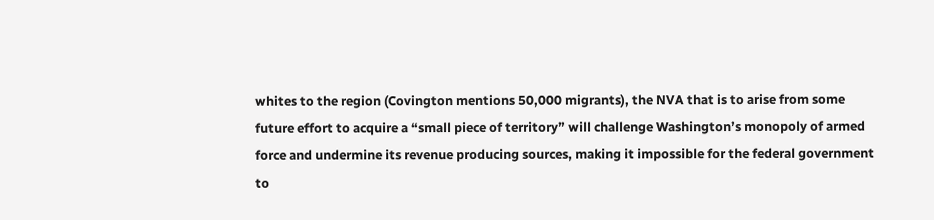whites to the region (Covington mentions 50,000 migrants), the NVA that is to arise from some future effort to acquire a “small piece of territory” will challenge Washington’s monopoly of armed force and undermine its revenue producing sources, making it impossible for the federal government to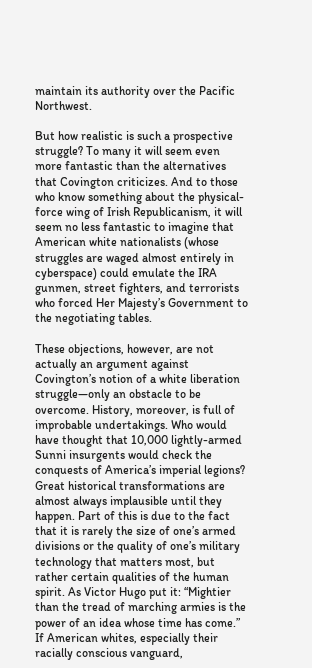maintain its authority over the Pacific Northwest.

But how realistic is such a prospective struggle? To many it will seem even more fantastic than the alternatives that Covington criticizes. And to those who know something about the physical-force wing of Irish Republicanism, it will seem no less fantastic to imagine that American white nationalists (whose struggles are waged almost entirely in cyberspace) could emulate the IRA gunmen, street fighters, and terrorists who forced Her Majesty’s Government to the negotiating tables.

These objections, however, are not actually an argument against Covington’s notion of a white liberation struggle—only an obstacle to be overcome. History, moreover, is full of improbable undertakings. Who would have thought that 10,000 lightly-armed Sunni insurgents would check the conquests of America’s imperial legions? Great historical transformations are almost always implausible until they happen. Part of this is due to the fact that it is rarely the size of one’s armed divisions or the quality of one’s military technology that matters most, but rather certain qualities of the human spirit. As Victor Hugo put it: “Mightier than the tread of marching armies is the power of an idea whose time has come.” If American whites, especially their racially conscious vanguard,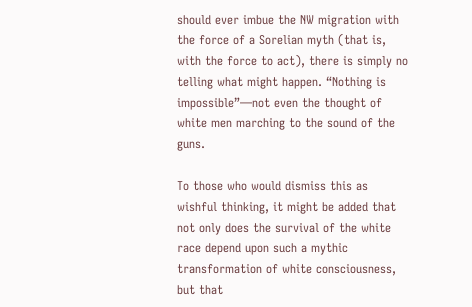should ever imbue the NW migration with the force of a Sorelian myth (that is, with the force to act), there is simply no telling what might happen. “Nothing is impossible”—not even the thought of white men marching to the sound of the guns.

To those who would dismiss this as wishful thinking, it might be added that not only does the survival of the white race depend upon such a mythic transformation of white consciousness, but that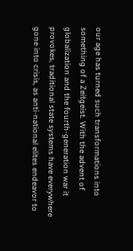our age has turned such transformations into something of a Zeitgeist. With the advent of globalization and the fourth-generation war it provokes, traditional state systems have everywhere gone into crisis, as anti-national elites endeavor to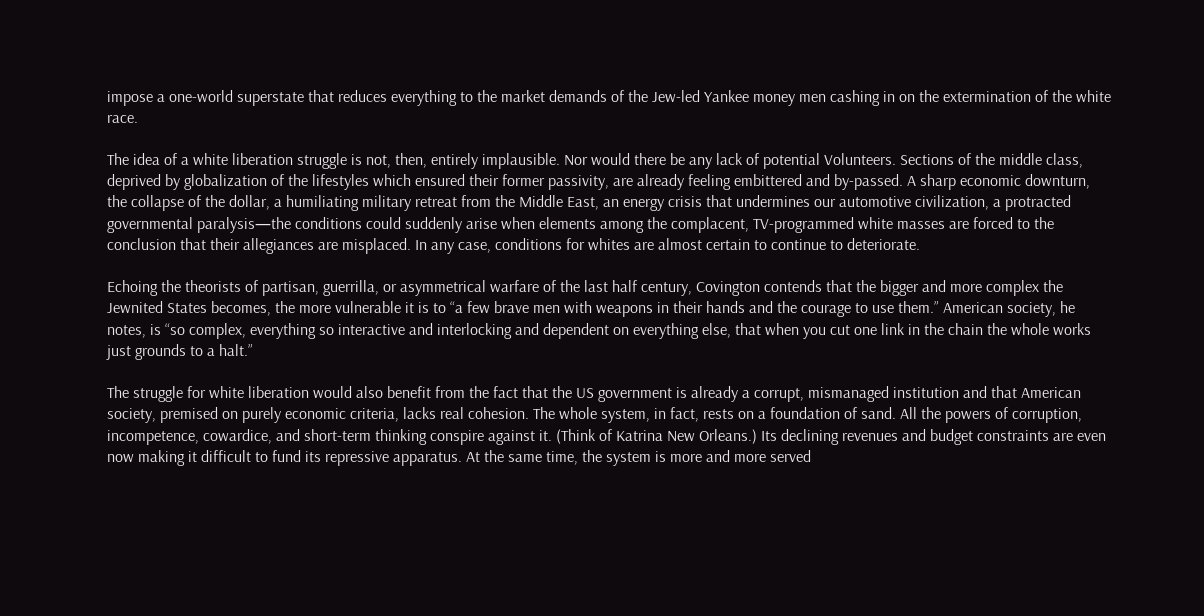impose a one-world superstate that reduces everything to the market demands of the Jew-led Yankee money men cashing in on the extermination of the white race.

The idea of a white liberation struggle is not, then, entirely implausible. Nor would there be any lack of potential Volunteers. Sections of the middle class, deprived by globalization of the lifestyles which ensured their former passivity, are already feeling embittered and by-passed. A sharp economic downturn, the collapse of the dollar, a humiliating military retreat from the Middle East, an energy crisis that undermines our automotive civilization, a protracted governmental paralysis—the conditions could suddenly arise when elements among the complacent, TV-programmed white masses are forced to the conclusion that their allegiances are misplaced. In any case, conditions for whites are almost certain to continue to deteriorate.

Echoing the theorists of partisan, guerrilla, or asymmetrical warfare of the last half century, Covington contends that the bigger and more complex the Jewnited States becomes, the more vulnerable it is to “a few brave men with weapons in their hands and the courage to use them.” American society, he notes, is “so complex, everything so interactive and interlocking and dependent on everything else, that when you cut one link in the chain the whole works just grounds to a halt.”

The struggle for white liberation would also benefit from the fact that the US government is already a corrupt, mismanaged institution and that American society, premised on purely economic criteria, lacks real cohesion. The whole system, in fact, rests on a foundation of sand. All the powers of corruption, incompetence, cowardice, and short-term thinking conspire against it. (Think of Katrina New Orleans.) Its declining revenues and budget constraints are even now making it difficult to fund its repressive apparatus. At the same time, the system is more and more served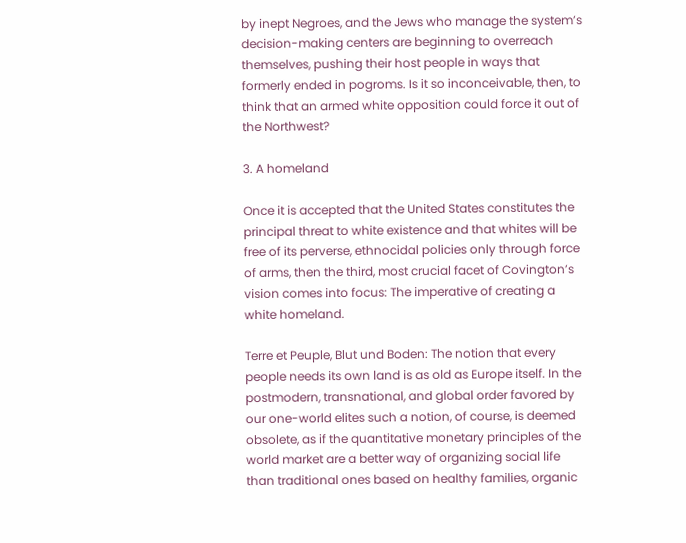by inept Negroes, and the Jews who manage the system’s decision-making centers are beginning to overreach themselves, pushing their host people in ways that formerly ended in pogroms. Is it so inconceivable, then, to think that an armed white opposition could force it out of the Northwest?

3. A homeland

Once it is accepted that the United States constitutes the principal threat to white existence and that whites will be free of its perverse, ethnocidal policies only through force of arms, then the third, most crucial facet of Covington’s vision comes into focus: The imperative of creating a white homeland.

Terre et Peuple, Blut und Boden: The notion that every people needs its own land is as old as Europe itself. In the postmodern, transnational, and global order favored by our one-world elites such a notion, of course, is deemed obsolete, as if the quantitative monetary principles of the world market are a better way of organizing social life than traditional ones based on healthy families, organic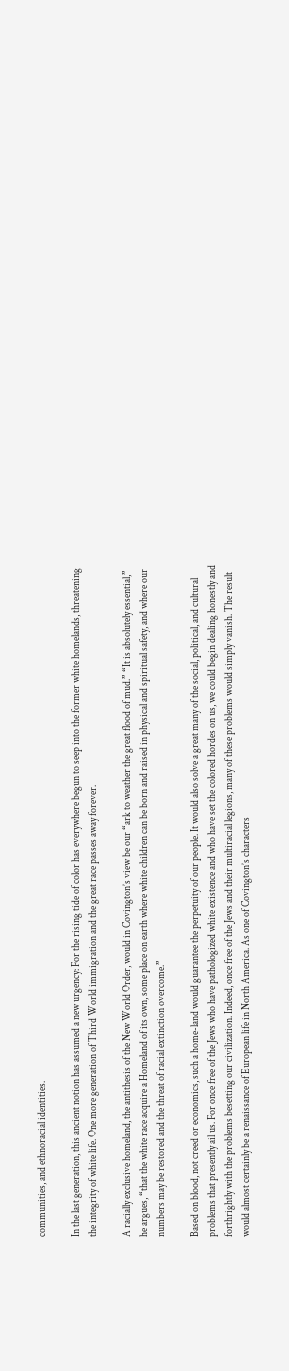communities, and ethnoracial identities.

In the last generation, this ancient notion has assumed a new urgency: For the rising tide of color has everywhere begun to seep into the former white homelands, threatening the integrity of white life. One more generation of Third World immigration and the great race passes away forever.

A racially exclusive homeland, the antithesis of the New World Order, would in Covington’s view be our “ark to weather the great flood of mud.” “It is absolutely essential,” he argues, “that the white race acquire a Homeland of its own, some place on earth where white children can be born and raised in physical and spiritual safety, and where our numbers may be restored and the threat of racial extinction overcome.”

Based on blood, not creed or economics, such a home-land would guarantee the perpetuity of our people. It would also solve a great many of the social, political, and cultural problems that presently ail us. For once free of the Jews who have pathologized white existence and who have set the colored hordes on us, we could begin dealing honestly and forthrightly with the problems besetting our civilization. Indeed, once free of the Jews and their multiracial legions, many of these problems would simply vanish. The result would almost certainly be a renaissance of European life in North America. As one of Covington’s characters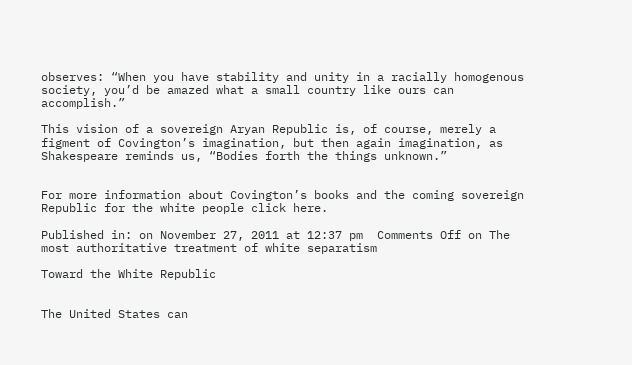observes: “When you have stability and unity in a racially homogenous society, you’d be amazed what a small country like ours can accomplish.”

This vision of a sovereign Aryan Republic is, of course, merely a figment of Covington’s imagination, but then again imagination, as Shakespeare reminds us, “Bodies forth the things unknown.”


For more information about Covington’s books and the coming sovereign Republic for the white people click here.

Published in: on November 27, 2011 at 12:37 pm  Comments Off on The most authoritative treatment of white separatism

Toward the White Republic


The United States can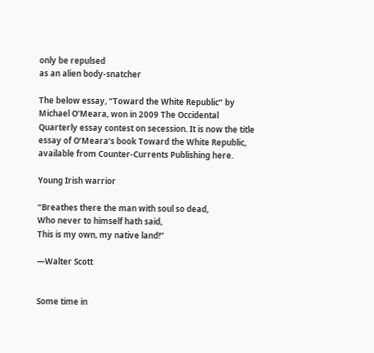only be repulsed
as an alien body-snatcher

The below essay, “Toward the White Republic” by Michael O’Meara, won in 2009 The Occidental Quarterly essay contest on secession. It is now the title essay of O’Meara’s book Toward the White Republic, available from Counter-Currents Publishing here.

Young Irish warrior

“Breathes there the man with soul so dead,
Who never to himself hath said,
This is my own, my native land!”

—Walter Scott


Some time in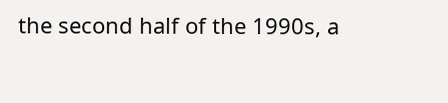the second half of the 1990s, a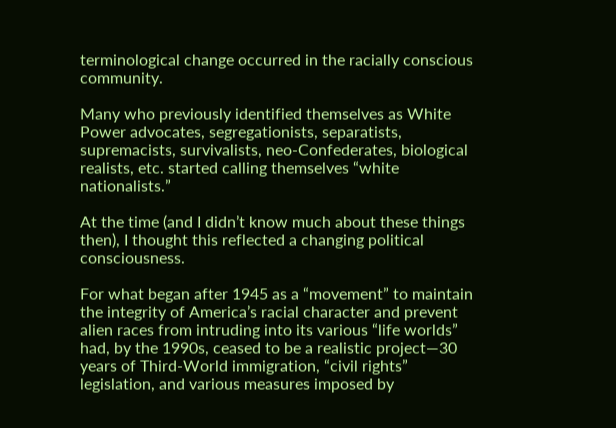terminological change occurred in the racially conscious community.

Many who previously identified themselves as White Power advocates, segregationists, separatists, supremacists, survivalists, neo-Confederates, biological realists, etc. started calling themselves “white nationalists.”

At the time (and I didn’t know much about these things then), I thought this reflected a changing political consciousness.

For what began after 1945 as a “movement” to maintain the integrity of America’s racial character and prevent alien races from intruding into its various “life worlds” had, by the 1990s, ceased to be a realistic project—30 years of Third-World immigration, “civil rights” legislation, and various measures imposed by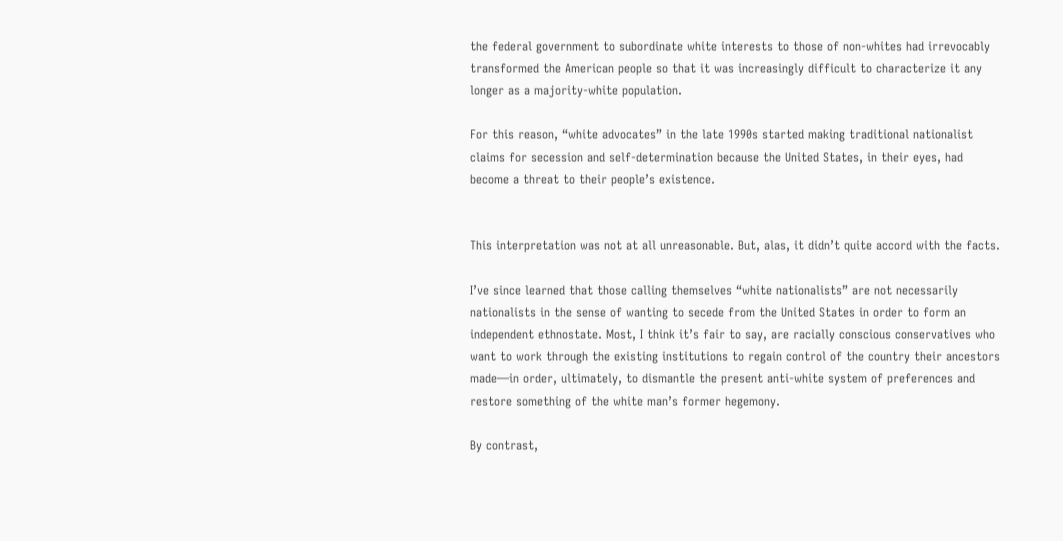the federal government to subordinate white interests to those of non-whites had irrevocably transformed the American people so that it was increasingly difficult to characterize it any longer as a majority-white population.

For this reason, “white advocates” in the late 1990s started making traditional nationalist claims for secession and self-determination because the United States, in their eyes, had become a threat to their people’s existence.


This interpretation was not at all unreasonable. But, alas, it didn’t quite accord with the facts.

I’ve since learned that those calling themselves “white nationalists” are not necessarily nationalists in the sense of wanting to secede from the United States in order to form an independent ethnostate. Most, I think it’s fair to say, are racially conscious conservatives who want to work through the existing institutions to regain control of the country their ancestors made—in order, ultimately, to dismantle the present anti-white system of preferences and restore something of the white man’s former hegemony.

By contrast,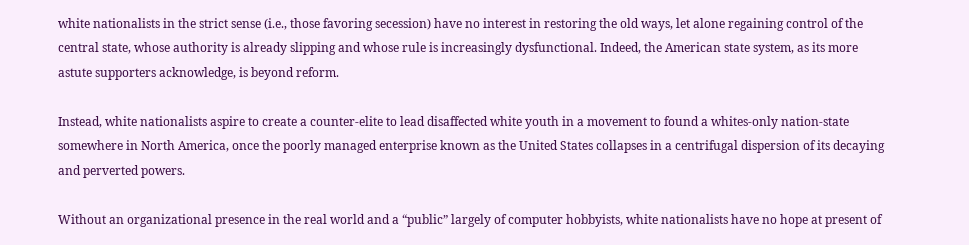white nationalists in the strict sense (i.e., those favoring secession) have no interest in restoring the old ways, let alone regaining control of the central state, whose authority is already slipping and whose rule is increasingly dysfunctional. Indeed, the American state system, as its more astute supporters acknowledge, is beyond reform.

Instead, white nationalists aspire to create a counter-elite to lead disaffected white youth in a movement to found a whites-only nation-state somewhere in North America, once the poorly managed enterprise known as the United States collapses in a centrifugal dispersion of its decaying and perverted powers.

Without an organizational presence in the real world and a “public” largely of computer hobbyists, white nationalists have no hope at present of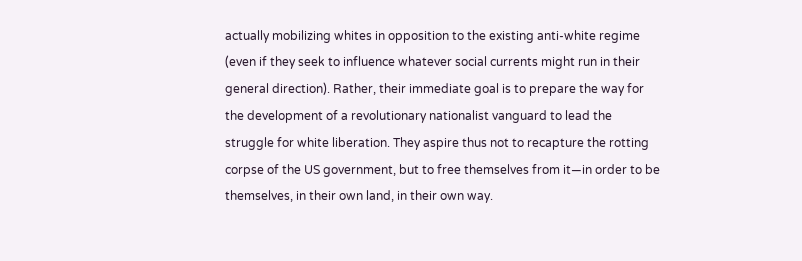actually mobilizing whites in opposition to the existing anti-white regime (even if they seek to influence whatever social currents might run in their general direction). Rather, their immediate goal is to prepare the way for the development of a revolutionary nationalist vanguard to lead the struggle for white liberation. They aspire thus not to recapture the rotting corpse of the US government, but to free themselves from it—in order to be themselves, in their own land, in their own way.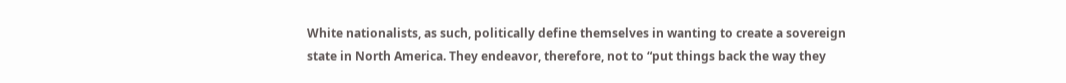White nationalists, as such, politically define themselves in wanting to create a sovereign state in North America. They endeavor, therefore, not to “put things back the way they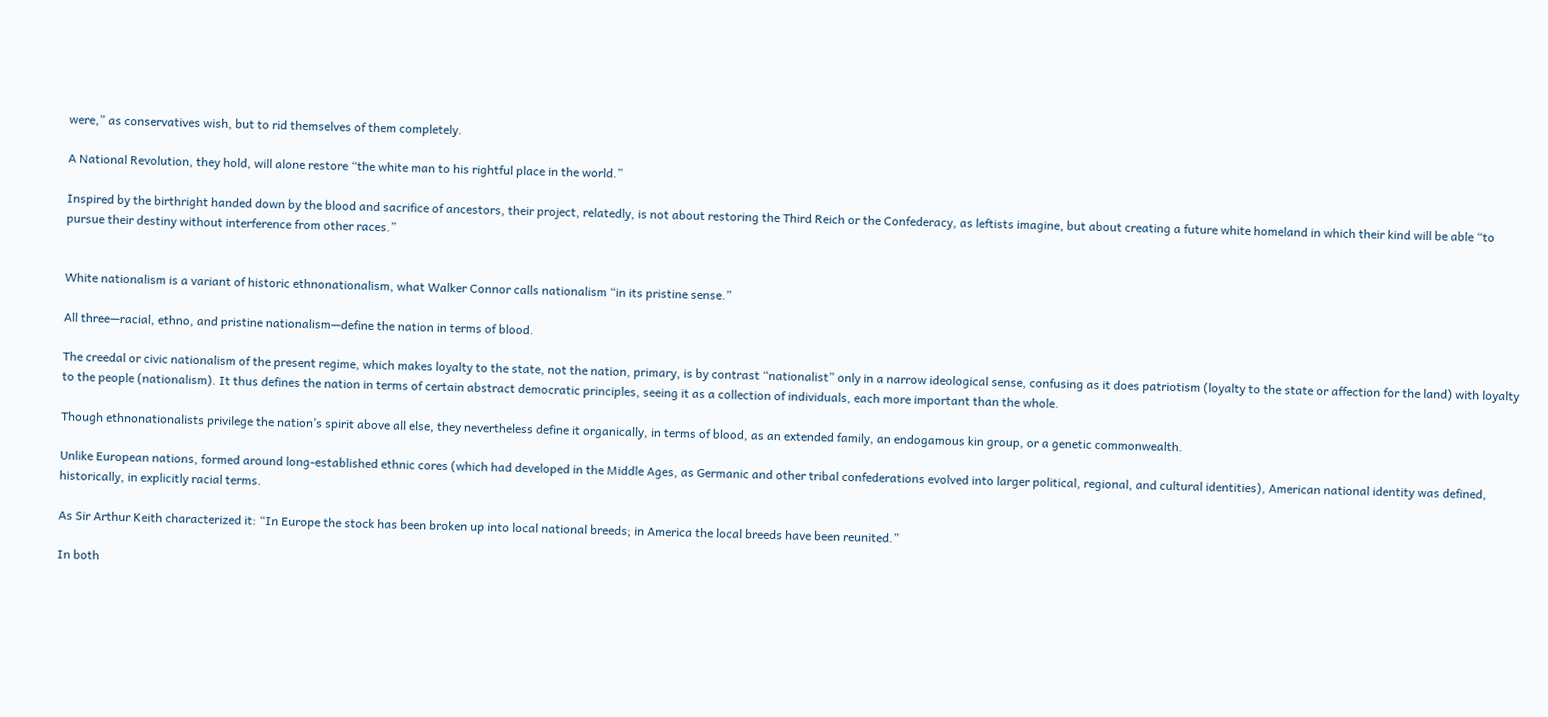were,” as conservatives wish, but to rid themselves of them completely.

A National Revolution, they hold, will alone restore “the white man to his rightful place in the world.”

Inspired by the birthright handed down by the blood and sacrifice of ancestors, their project, relatedly, is not about restoring the Third Reich or the Confederacy, as leftists imagine, but about creating a future white homeland in which their kind will be able “to pursue their destiny without interference from other races.”


White nationalism is a variant of historic ethnonationalism, what Walker Connor calls nationalism “in its pristine sense.”

All three—racial, ethno, and pristine nationalism—define the nation in terms of blood.

The creedal or civic nationalism of the present regime, which makes loyalty to the state, not the nation, primary, is by contrast “nationalist” only in a narrow ideological sense, confusing as it does patriotism (loyalty to the state or affection for the land) with loyalty to the people (nationalism). It thus defines the nation in terms of certain abstract democratic principles, seeing it as a collection of individuals, each more important than the whole.

Though ethnonationalists privilege the nation’s spirit above all else, they nevertheless define it organically, in terms of blood, as an extended family, an endogamous kin group, or a genetic commonwealth.

Unlike European nations, formed around long-established ethnic cores (which had developed in the Middle Ages, as Germanic and other tribal confederations evolved into larger political, regional, and cultural identities), American national identity was defined, historically, in explicitly racial terms.

As Sir Arthur Keith characterized it: “In Europe the stock has been broken up into local national breeds; in America the local breeds have been reunited.”

In both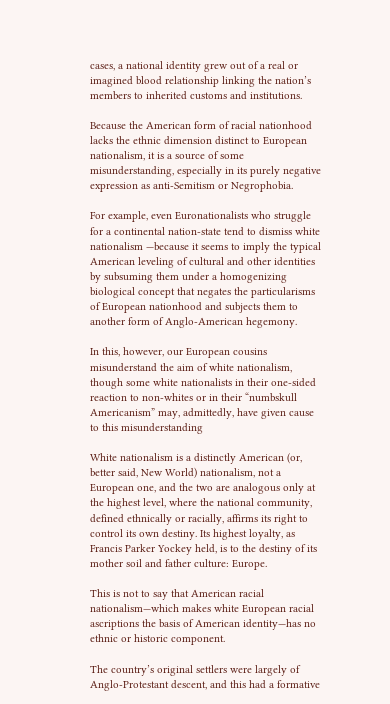cases, a national identity grew out of a real or imagined blood relationship linking the nation’s members to inherited customs and institutions.

Because the American form of racial nationhood lacks the ethnic dimension distinct to European nationalism, it is a source of some misunderstanding, especially in its purely negative expression as anti-Semitism or Negrophobia.

For example, even Euronationalists who struggle for a continental nation-state tend to dismiss white nationalism —because it seems to imply the typical American leveling of cultural and other identities by subsuming them under a homogenizing biological concept that negates the particularisms of European nationhood and subjects them to another form of Anglo-American hegemony.

In this, however, our European cousins misunderstand the aim of white nationalism, though some white nationalists in their one-sided reaction to non-whites or in their “numbskull Americanism” may, admittedly, have given cause to this misunderstanding

White nationalism is a distinctly American (or, better said, New World) nationalism, not a European one, and the two are analogous only at the highest level, where the national community, defined ethnically or racially, affirms its right to control its own destiny. Its highest loyalty, as Francis Parker Yockey held, is to the destiny of its mother soil and father culture: Europe.

This is not to say that American racial nationalism—which makes white European racial ascriptions the basis of American identity—has no ethnic or historic component.

The country’s original settlers were largely of Anglo-Protestant descent, and this had a formative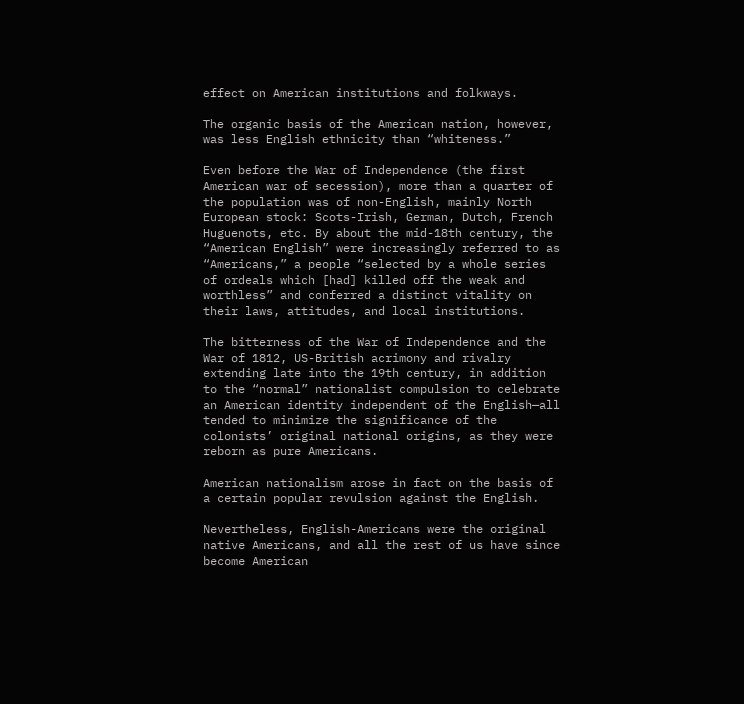effect on American institutions and folkways.

The organic basis of the American nation, however, was less English ethnicity than “whiteness.”

Even before the War of Independence (the first American war of secession), more than a quarter of the population was of non-English, mainly North European stock: Scots-Irish, German, Dutch, French Huguenots, etc. By about the mid-18th century, the “American English” were increasingly referred to as “Americans,” a people “selected by a whole series of ordeals which [had] killed off the weak and worthless” and conferred a distinct vitality on their laws, attitudes, and local institutions.

The bitterness of the War of Independence and the War of 1812, US-British acrimony and rivalry extending late into the 19th century, in addition to the “normal” nationalist compulsion to celebrate an American identity independent of the English—all tended to minimize the significance of the colonists’ original national origins, as they were reborn as pure Americans.

American nationalism arose in fact on the basis of a certain popular revulsion against the English.

Nevertheless, English-Americans were the original native Americans, and all the rest of us have since become American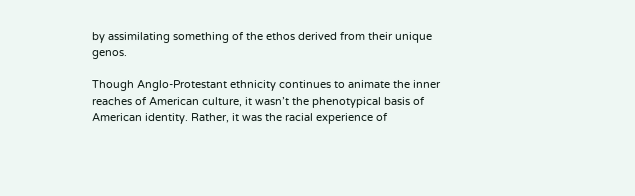by assimilating something of the ethos derived from their unique genos.

Though Anglo-Protestant ethnicity continues to animate the inner reaches of American culture, it wasn’t the phenotypical basis of American identity. Rather, it was the racial experience of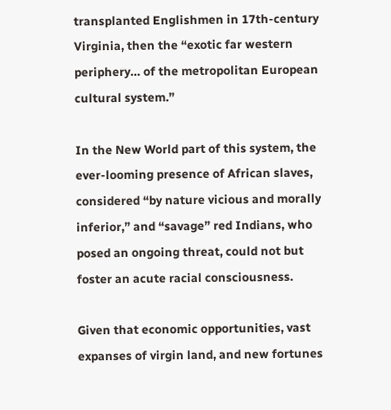transplanted Englishmen in 17th-century Virginia, then the “exotic far western periphery… of the metropolitan European cultural system.”

In the New World part of this system, the ever-looming presence of African slaves, considered “by nature vicious and morally inferior,” and “savage” red Indians, who posed an ongoing threat, could not but foster an acute racial consciousness.

Given that economic opportunities, vast expanses of virgin land, and new fortunes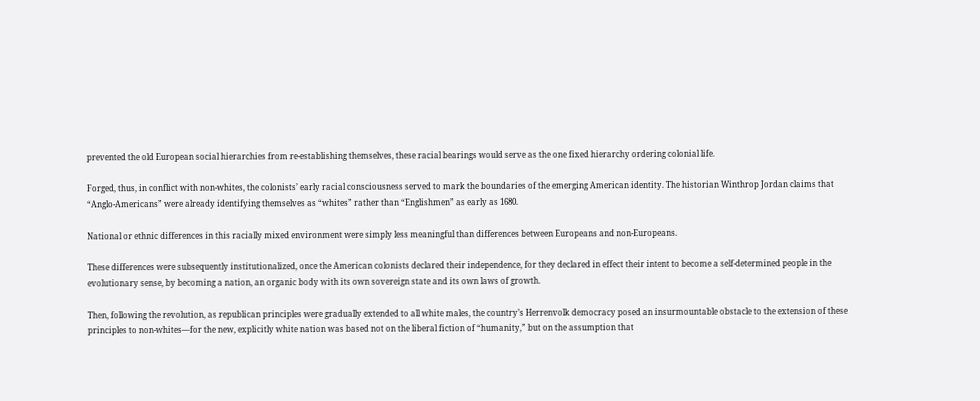prevented the old European social hierarchies from re-establishing themselves, these racial bearings would serve as the one fixed hierarchy ordering colonial life.

Forged, thus, in conflict with non-whites, the colonists’ early racial consciousness served to mark the boundaries of the emerging American identity. The historian Winthrop Jordan claims that “Anglo-Americans” were already identifying themselves as “whites” rather than “Englishmen” as early as 1680.

National or ethnic differences in this racially mixed environment were simply less meaningful than differences between Europeans and non-Europeans.

These differences were subsequently institutionalized, once the American colonists declared their independence, for they declared in effect their intent to become a self-determined people in the evolutionary sense, by becoming a nation, an organic body with its own sovereign state and its own laws of growth.

Then, following the revolution, as republican principles were gradually extended to all white males, the country’s Herrenvolk democracy posed an insurmountable obstacle to the extension of these principles to non-whites—for the new, explicitly white nation was based not on the liberal fiction of “humanity,” but on the assumption that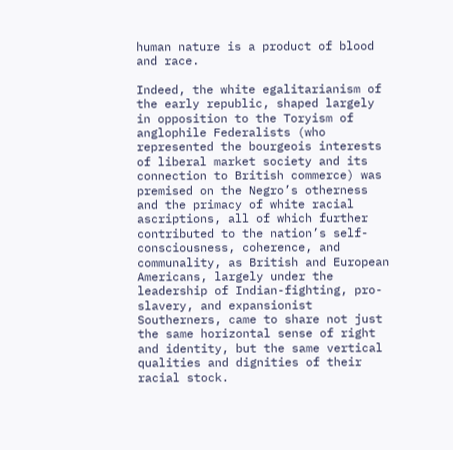human nature is a product of blood and race.

Indeed, the white egalitarianism of the early republic, shaped largely in opposition to the Toryism of anglophile Federalists (who represented the bourgeois interests of liberal market society and its connection to British commerce) was premised on the Negro’s otherness and the primacy of white racial ascriptions, all of which further contributed to the nation’s self-consciousness, coherence, and communality, as British and European Americans, largely under the leadership of Indian-fighting, pro-slavery, and expansionist Southerners, came to share not just the same horizontal sense of right and identity, but the same vertical qualities and dignities of their racial stock.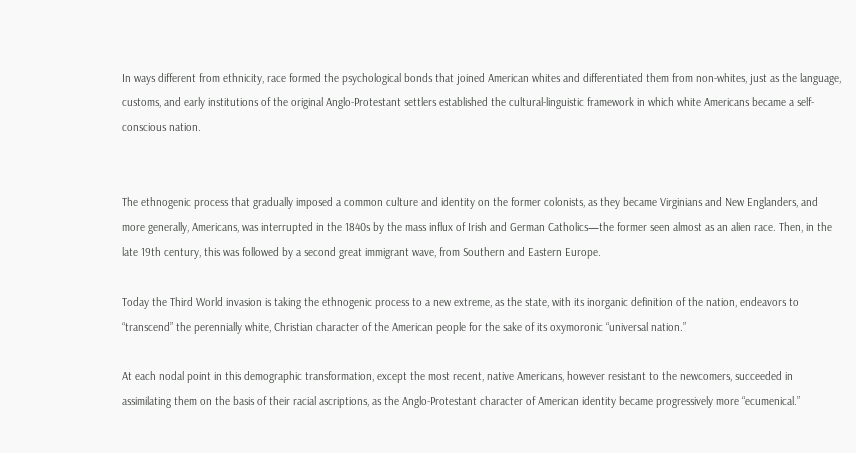In ways different from ethnicity, race formed the psychological bonds that joined American whites and differentiated them from non-whites, just as the language, customs, and early institutions of the original Anglo-Protestant settlers established the cultural-linguistic framework in which white Americans became a self-conscious nation.


The ethnogenic process that gradually imposed a common culture and identity on the former colonists, as they became Virginians and New Englanders, and more generally, Americans, was interrupted in the 1840s by the mass influx of Irish and German Catholics—the former seen almost as an alien race. Then, in the late 19th century, this was followed by a second great immigrant wave, from Southern and Eastern Europe.

Today the Third World invasion is taking the ethnogenic process to a new extreme, as the state, with its inorganic definition of the nation, endeavors to “transcend” the perennially white, Christian character of the American people for the sake of its oxymoronic “universal nation.”

At each nodal point in this demographic transformation, except the most recent, native Americans, however resistant to the newcomers, succeeded in assimilating them on the basis of their racial ascriptions, as the Anglo-Protestant character of American identity became progressively more “ecumenical.”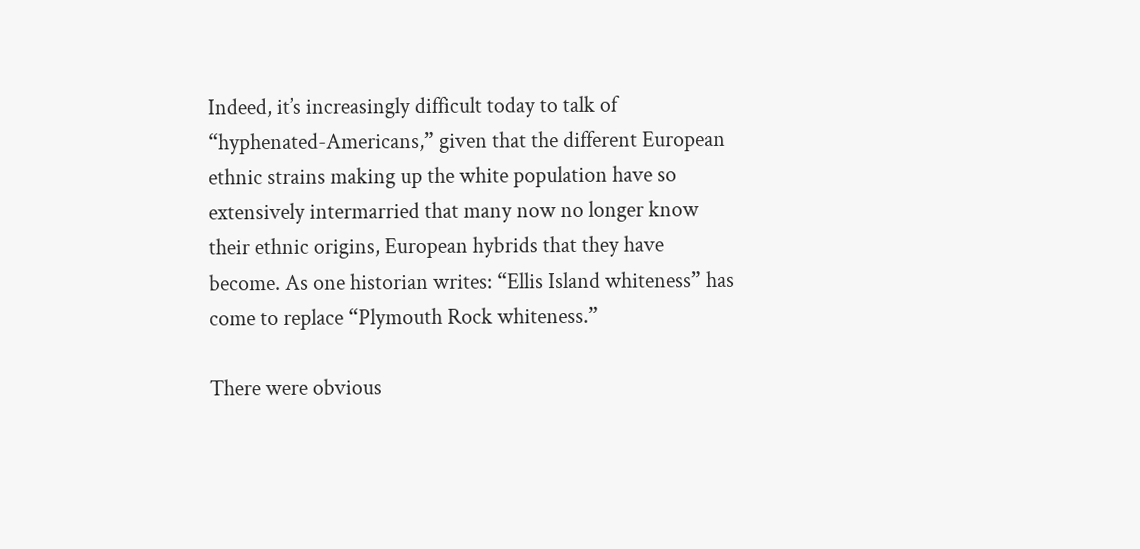Indeed, it’s increasingly difficult today to talk of “hyphenated-Americans,” given that the different European ethnic strains making up the white population have so extensively intermarried that many now no longer know their ethnic origins, European hybrids that they have become. As one historian writes: “Ellis Island whiteness” has come to replace “Plymouth Rock whiteness.”

There were obvious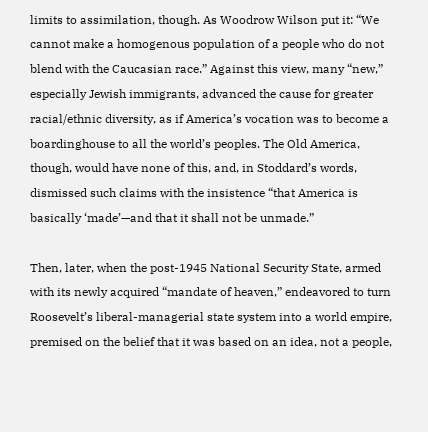limits to assimilation, though. As Woodrow Wilson put it: “We cannot make a homogenous population of a people who do not blend with the Caucasian race.” Against this view, many “new,” especially Jewish immigrants, advanced the cause for greater racial/ethnic diversity, as if America’s vocation was to become a boardinghouse to all the world’s peoples. The Old America, though, would have none of this, and, in Stoddard’s words, dismissed such claims with the insistence “that America is basically ‘made’—and that it shall not be unmade.”

Then, later, when the post-1945 National Security State, armed with its newly acquired “mandate of heaven,” endeavored to turn Roosevelt’s liberal-managerial state system into a world empire, premised on the belief that it was based on an idea, not a people,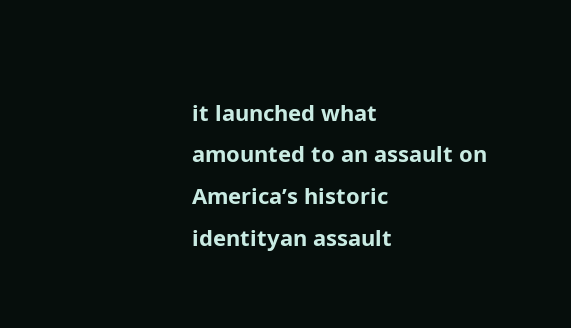it launched what amounted to an assault on America’s historic identityan assault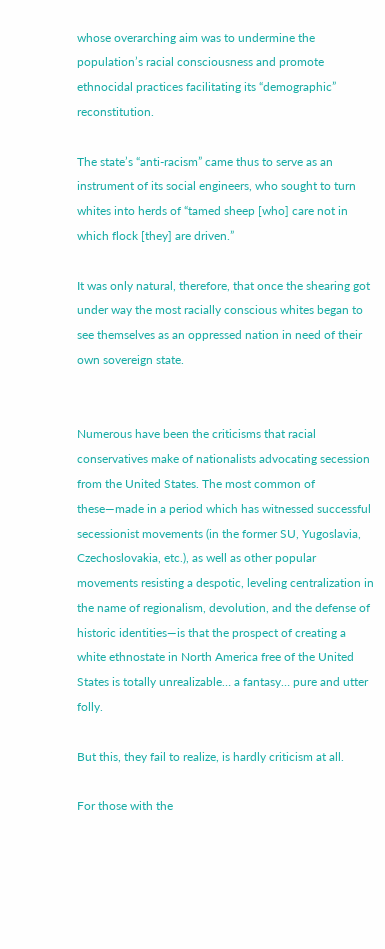whose overarching aim was to undermine the population’s racial consciousness and promote ethnocidal practices facilitating its “demographic” reconstitution.

The state’s “anti-racism” came thus to serve as an instrument of its social engineers, who sought to turn whites into herds of “tamed sheep [who] care not in which flock [they] are driven.”

It was only natural, therefore, that once the shearing got under way the most racially conscious whites began to see themselves as an oppressed nation in need of their own sovereign state.


Numerous have been the criticisms that racial conservatives make of nationalists advocating secession from the United States. The most common of these—made in a period which has witnessed successful secessionist movements (in the former SU, Yugoslavia, Czechoslovakia, etc.), as well as other popular movements resisting a despotic, leveling centralization in the name of regionalism, devolution, and the defense of historic identities—is that the prospect of creating a white ethnostate in North America free of the United States is totally unrealizable… a fantasy… pure and utter folly.

But this, they fail to realize, is hardly criticism at all.

For those with the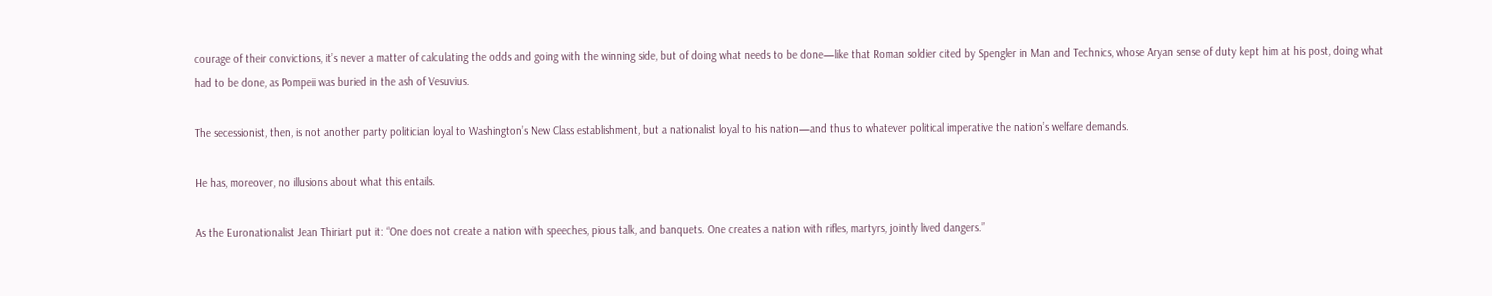courage of their convictions, it’s never a matter of calculating the odds and going with the winning side, but of doing what needs to be done—like that Roman soldier cited by Spengler in Man and Technics, whose Aryan sense of duty kept him at his post, doing what had to be done, as Pompeii was buried in the ash of Vesuvius.

The secessionist, then, is not another party politician loyal to Washington’s New Class establishment, but a nationalist loyal to his nation—and thus to whatever political imperative the nation’s welfare demands.

He has, moreover, no illusions about what this entails.

As the Euronationalist Jean Thiriart put it: “One does not create a nation with speeches, pious talk, and banquets. One creates a nation with rifles, martyrs, jointly lived dangers.”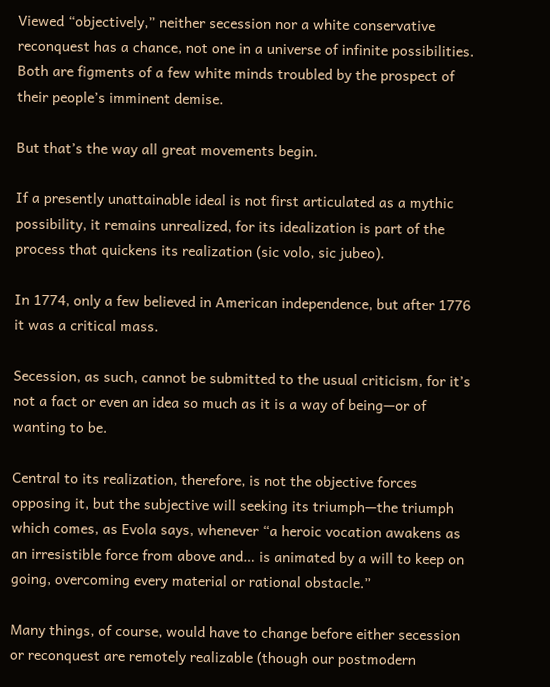Viewed “objectively,” neither secession nor a white conservative reconquest has a chance, not one in a universe of infinite possibilities. Both are figments of a few white minds troubled by the prospect of their people’s imminent demise.

But that’s the way all great movements begin.

If a presently unattainable ideal is not first articulated as a mythic possibility, it remains unrealized, for its idealization is part of the process that quickens its realization (sic volo, sic jubeo).

In 1774, only a few believed in American independence, but after 1776 it was a critical mass.

Secession, as such, cannot be submitted to the usual criticism, for it’s not a fact or even an idea so much as it is a way of being—or of wanting to be.

Central to its realization, therefore, is not the objective forces opposing it, but the subjective will seeking its triumph—the triumph which comes, as Evola says, whenever “a heroic vocation awakens as an irresistible force from above and… is animated by a will to keep on going, overcoming every material or rational obstacle.”

Many things, of course, would have to change before either secession or reconquest are remotely realizable (though our postmodern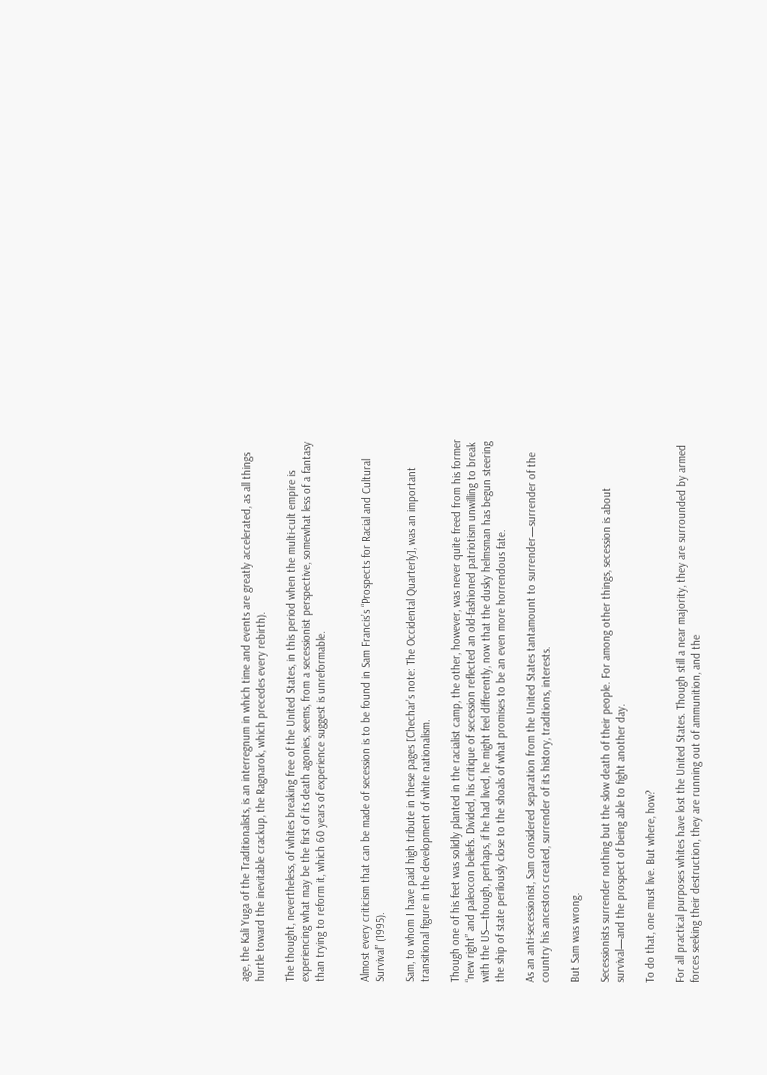age, the Kali Yuga of the Traditionalists, is an interregnum in which time and events are greatly accelerated, as all things hurtle toward the inevitable crackup, the Ragnarok, which precedes every rebirth).

The thought, nevertheless, of whites breaking free of the United States, in this period when the multi-cult empire is experiencing what may be the first of its death agonies, seems, from a secessionist perspective, somewhat less of a fantasy than trying to reform it, which 60 years of experience suggest is unreformable.


Almost every criticism that can be made of secession is to be found in Sam Francis’s “Prospects for Racial and Cultural Survival” (1995).

Sam, to whom I have paid high tribute in these pages [Chechar’s note: The Occidental Quarterly], was an important transitional figure in the development of white nationalism.

Though one of his feet was solidly planted in the racialist camp, the other, however, was never quite freed from his former “new right” and paleocon beliefs. Divided, his critique of secession reflected an old-fashioned patriotism unwilling to break with the US—though, perhaps, if he had lived, he might feel differently, now that the dusky helmsman has begun steering the ship of state perilously close to the shoals of what promises to be an even more horrendous fate.

As an anti-secessionist, Sam considered separation from the United States tantamount to surrender—surrender of the country his ancestors created, surrender of its history, traditions, interests.

But Sam was wrong.

Secessionists surrender nothing but the slow death of their people. For among other things, secession is about survival—and the prospect of being able to fight another day.

To do that, one must live. But where, how?

For all practical purposes whites have lost the United States. Though still a near majority, they are surrounded by armed forces seeking their destruction, they are running out of ammunition, and the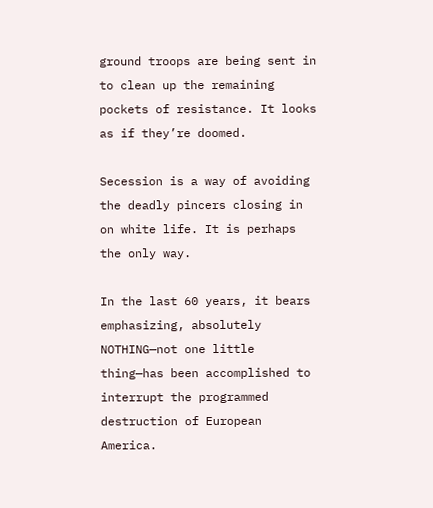ground troops are being sent in to clean up the remaining pockets of resistance. It looks as if they’re doomed.

Secession is a way of avoiding the deadly pincers closing in on white life. It is perhaps the only way.

In the last 60 years, it bears emphasizing, absolutely NOTHING—not one little thing—has been accomplished to interrupt the programmed destruction of European America.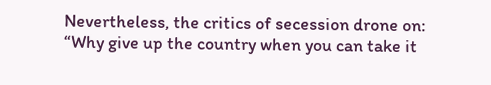Nevertheless, the critics of secession drone on: “Why give up the country when you can take it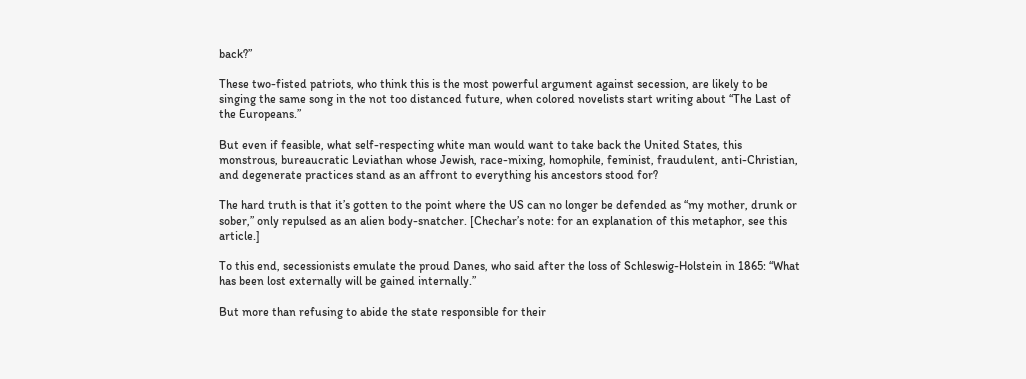back?”

These two-fisted patriots, who think this is the most powerful argument against secession, are likely to be singing the same song in the not too distanced future, when colored novelists start writing about “The Last of the Europeans.”

But even if feasible, what self-respecting white man would want to take back the United States, this monstrous, bureaucratic Leviathan whose Jewish, race-mixing, homophile, feminist, fraudulent, anti-Christian, and degenerate practices stand as an affront to everything his ancestors stood for?

The hard truth is that it’s gotten to the point where the US can no longer be defended as “my mother, drunk or sober,” only repulsed as an alien body-snatcher. [Chechar’s note: for an explanation of this metaphor, see this article.]

To this end, secessionists emulate the proud Danes, who said after the loss of Schleswig-Holstein in 1865: “What has been lost externally will be gained internally.”

But more than refusing to abide the state responsible for their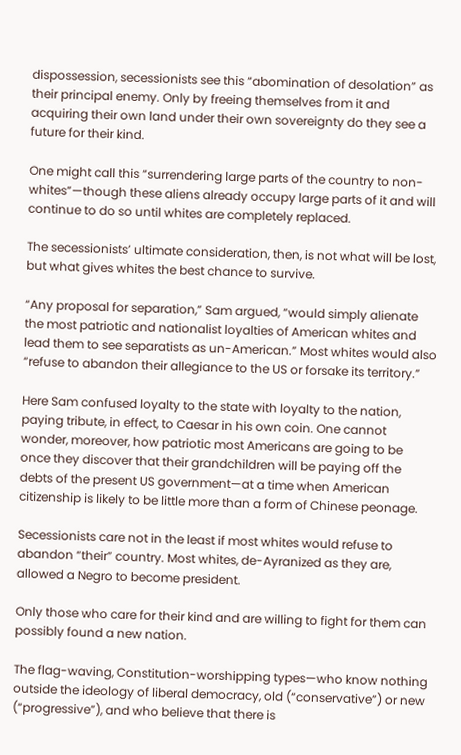dispossession, secessionists see this “abomination of desolation” as their principal enemy. Only by freeing themselves from it and acquiring their own land under their own sovereignty do they see a future for their kind.

One might call this “surrendering large parts of the country to non-whites”—though these aliens already occupy large parts of it and will continue to do so until whites are completely replaced.

The secessionists’ ultimate consideration, then, is not what will be lost, but what gives whites the best chance to survive.

“Any proposal for separation,” Sam argued, “would simply alienate the most patriotic and nationalist loyalties of American whites and lead them to see separatists as un-American.” Most whites would also “refuse to abandon their allegiance to the US or forsake its territory.”

Here Sam confused loyalty to the state with loyalty to the nation, paying tribute, in effect, to Caesar in his own coin. One cannot wonder, moreover, how patriotic most Americans are going to be once they discover that their grandchildren will be paying off the debts of the present US government—at a time when American citizenship is likely to be little more than a form of Chinese peonage.

Secessionists care not in the least if most whites would refuse to abandon “their” country. Most whites, de-Ayranized as they are, allowed a Negro to become president.

Only those who care for their kind and are willing to fight for them can possibly found a new nation.

The flag-waving, Constitution-worshipping types—who know nothing outside the ideology of liberal democracy, old (“conservative”) or new (“progressive”), and who believe that there is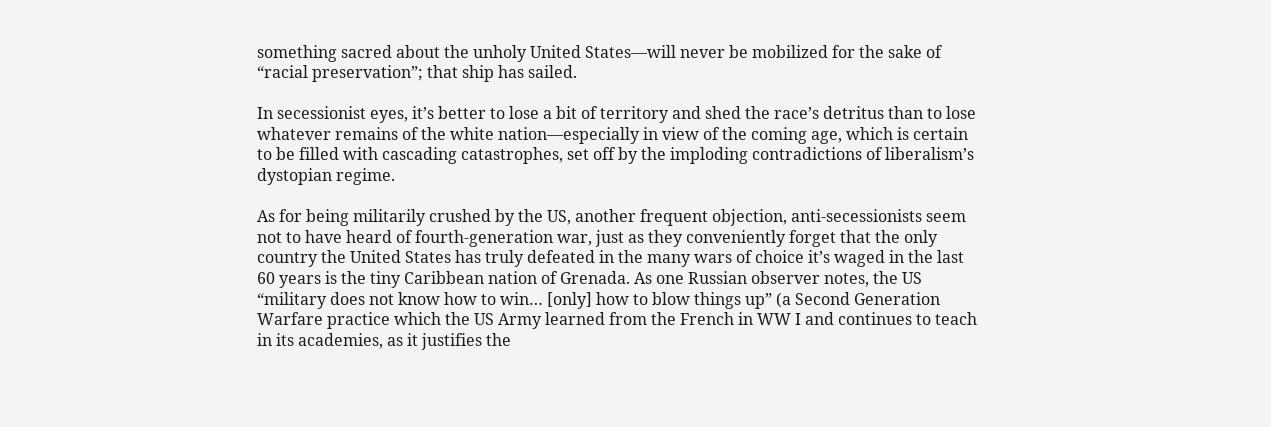something sacred about the unholy United States—will never be mobilized for the sake of “racial preservation”; that ship has sailed.

In secessionist eyes, it’s better to lose a bit of territory and shed the race’s detritus than to lose whatever remains of the white nation—especially in view of the coming age, which is certain to be filled with cascading catastrophes, set off by the imploding contradictions of liberalism’s dystopian regime.

As for being militarily crushed by the US, another frequent objection, anti-secessionists seem not to have heard of fourth-generation war, just as they conveniently forget that the only country the United States has truly defeated in the many wars of choice it’s waged in the last 60 years is the tiny Caribbean nation of Grenada. As one Russian observer notes, the US “military does not know how to win… [only] how to blow things up” (a Second Generation Warfare practice which the US Army learned from the French in WW I and continues to teach in its academies, as it justifies the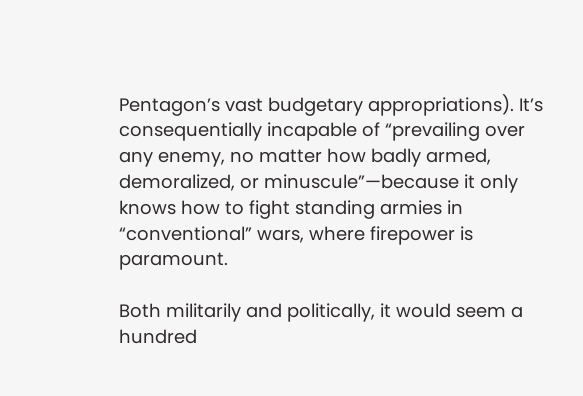Pentagon’s vast budgetary appropriations). It’s consequentially incapable of “prevailing over any enemy, no matter how badly armed, demoralized, or minuscule”—because it only knows how to fight standing armies in “conventional” wars, where firepower is paramount.

Both militarily and politically, it would seem a hundred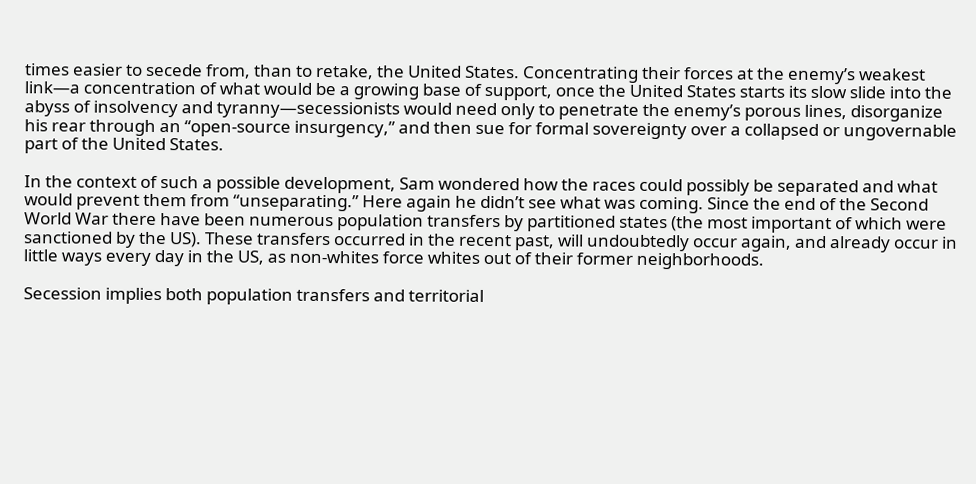times easier to secede from, than to retake, the United States. Concentrating their forces at the enemy’s weakest link—a concentration of what would be a growing base of support, once the United States starts its slow slide into the abyss of insolvency and tyranny—secessionists would need only to penetrate the enemy’s porous lines, disorganize his rear through an “open-source insurgency,” and then sue for formal sovereignty over a collapsed or ungovernable part of the United States.

In the context of such a possible development, Sam wondered how the races could possibly be separated and what would prevent them from “unseparating.” Here again he didn’t see what was coming. Since the end of the Second World War there have been numerous population transfers by partitioned states (the most important of which were sanctioned by the US). These transfers occurred in the recent past, will undoubtedly occur again, and already occur in little ways every day in the US, as non-whites force whites out of their former neighborhoods.

Secession implies both population transfers and territorial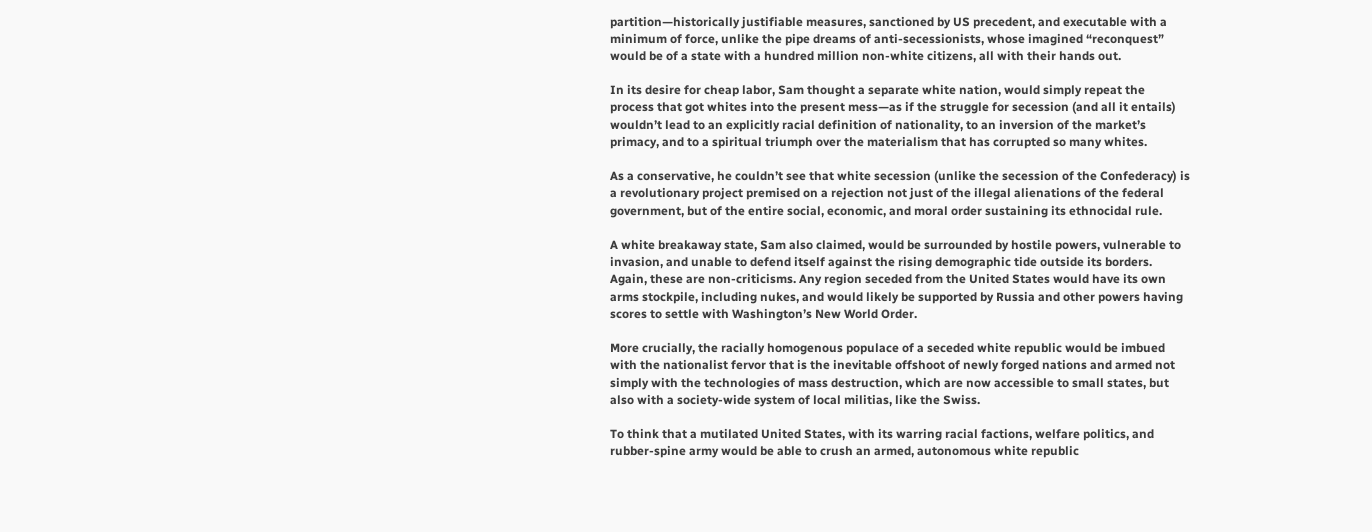partition—historically justifiable measures, sanctioned by US precedent, and executable with a minimum of force, unlike the pipe dreams of anti-secessionists, whose imagined “reconquest” would be of a state with a hundred million non-white citizens, all with their hands out.

In its desire for cheap labor, Sam thought a separate white nation, would simply repeat the process that got whites into the present mess—as if the struggle for secession (and all it entails) wouldn’t lead to an explicitly racial definition of nationality, to an inversion of the market’s primacy, and to a spiritual triumph over the materialism that has corrupted so many whites.

As a conservative, he couldn’t see that white secession (unlike the secession of the Confederacy) is a revolutionary project premised on a rejection not just of the illegal alienations of the federal government, but of the entire social, economic, and moral order sustaining its ethnocidal rule.

A white breakaway state, Sam also claimed, would be surrounded by hostile powers, vulnerable to invasion, and unable to defend itself against the rising demographic tide outside its borders. Again, these are non-criticisms. Any region seceded from the United States would have its own arms stockpile, including nukes, and would likely be supported by Russia and other powers having scores to settle with Washington’s New World Order.

More crucially, the racially homogenous populace of a seceded white republic would be imbued with the nationalist fervor that is the inevitable offshoot of newly forged nations and armed not simply with the technologies of mass destruction, which are now accessible to small states, but also with a society-wide system of local militias, like the Swiss.

To think that a mutilated United States, with its warring racial factions, welfare politics, and rubber-spine army would be able to crush an armed, autonomous white republic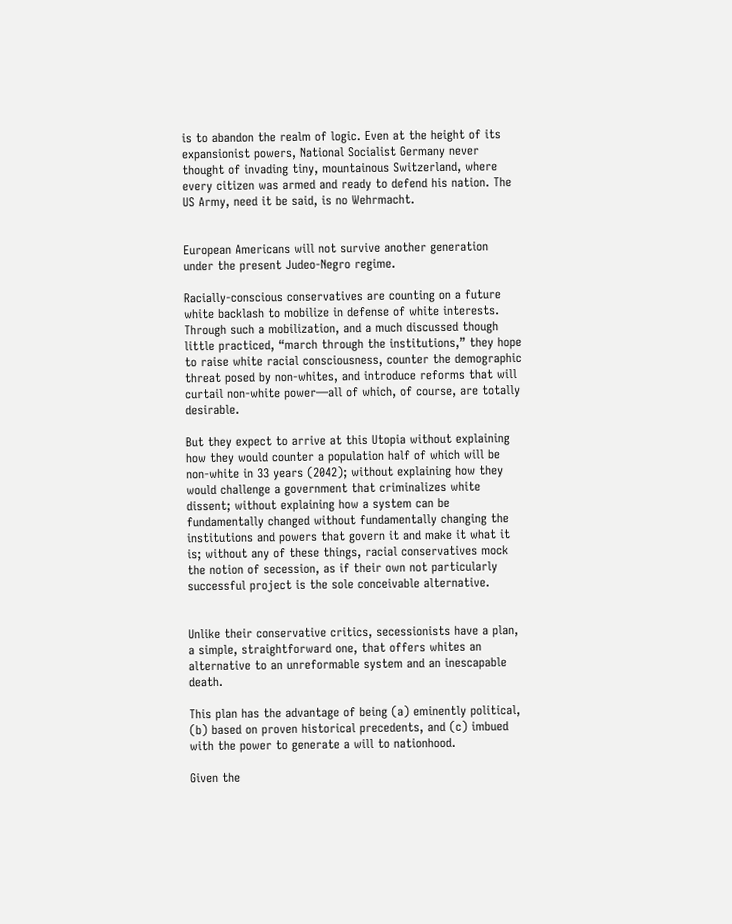is to abandon the realm of logic. Even at the height of its expansionist powers, National Socialist Germany never thought of invading tiny, mountainous Switzerland, where every citizen was armed and ready to defend his nation. The US Army, need it be said, is no Wehrmacht.


European Americans will not survive another generation under the present Judeo-Negro regime.

Racially-conscious conservatives are counting on a future white backlash to mobilize in defense of white interests. Through such a mobilization, and a much discussed though little practiced, “march through the institutions,” they hope to raise white racial consciousness, counter the demographic threat posed by non-whites, and introduce reforms that will curtail non-white power—all of which, of course, are totally desirable.

But they expect to arrive at this Utopia without explaining how they would counter a population half of which will be non-white in 33 years (2042); without explaining how they would challenge a government that criminalizes white dissent; without explaining how a system can be fundamentally changed without fundamentally changing the institutions and powers that govern it and make it what it is; without any of these things, racial conservatives mock the notion of secession, as if their own not particularly successful project is the sole conceivable alternative.


Unlike their conservative critics, secessionists have a plan, a simple, straightforward one, that offers whites an alternative to an unreformable system and an inescapable death.

This plan has the advantage of being (a) eminently political, (b) based on proven historical precedents, and (c) imbued with the power to generate a will to nationhood.

Given the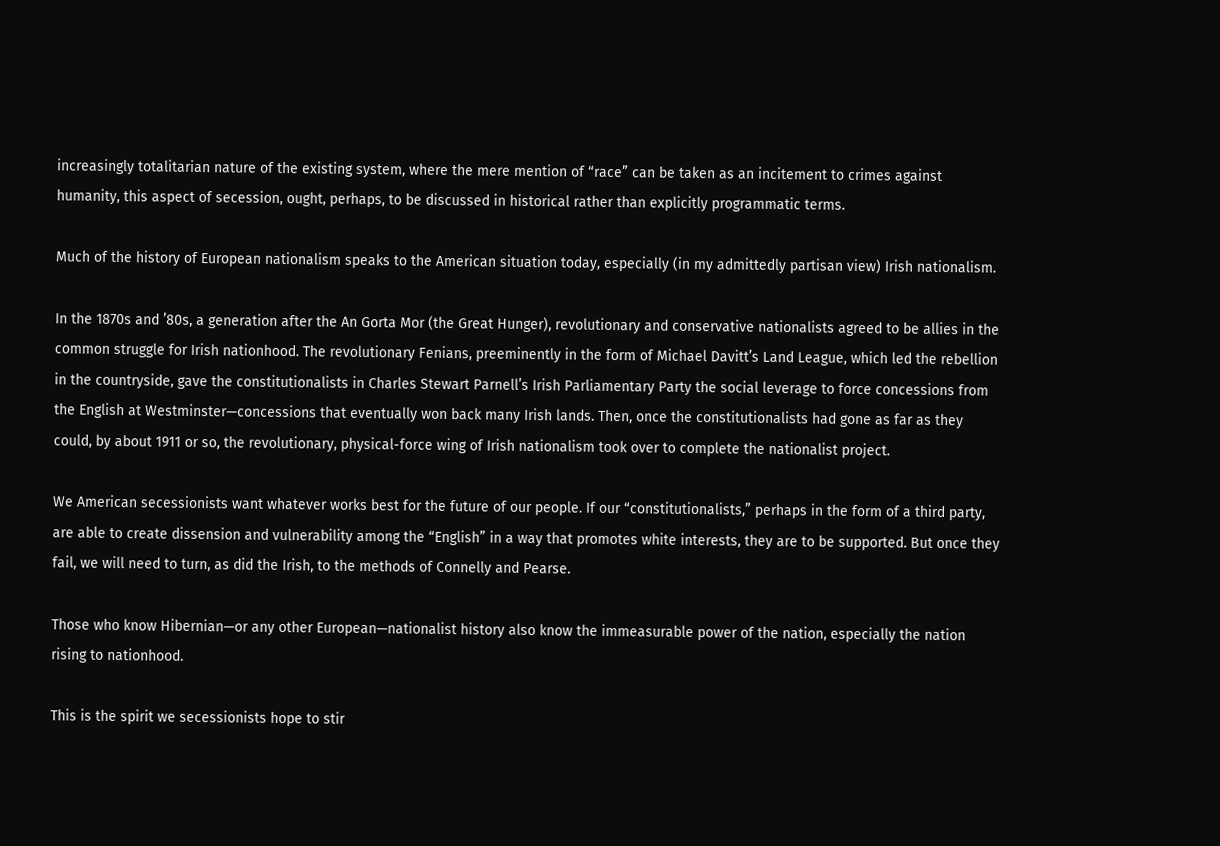increasingly totalitarian nature of the existing system, where the mere mention of “race” can be taken as an incitement to crimes against humanity, this aspect of secession, ought, perhaps, to be discussed in historical rather than explicitly programmatic terms.

Much of the history of European nationalism speaks to the American situation today, especially (in my admittedly partisan view) Irish nationalism.

In the 1870s and ’80s, a generation after the An Gorta Mor (the Great Hunger), revolutionary and conservative nationalists agreed to be allies in the common struggle for Irish nationhood. The revolutionary Fenians, preeminently in the form of Michael Davitt’s Land League, which led the rebellion in the countryside, gave the constitutionalists in Charles Stewart Parnell’s Irish Parliamentary Party the social leverage to force concessions from the English at Westminster—concessions that eventually won back many Irish lands. Then, once the constitutionalists had gone as far as they could, by about 1911 or so, the revolutionary, physical-force wing of Irish nationalism took over to complete the nationalist project.

We American secessionists want whatever works best for the future of our people. If our “constitutionalists,” perhaps in the form of a third party, are able to create dissension and vulnerability among the “English” in a way that promotes white interests, they are to be supported. But once they fail, we will need to turn, as did the Irish, to the methods of Connelly and Pearse.

Those who know Hibernian—or any other European—nationalist history also know the immeasurable power of the nation, especially the nation rising to nationhood.

This is the spirit we secessionists hope to stir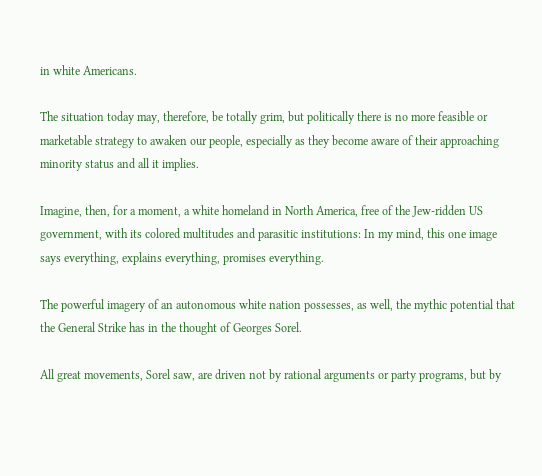in white Americans.

The situation today may, therefore, be totally grim, but politically there is no more feasible or marketable strategy to awaken our people, especially as they become aware of their approaching minority status and all it implies.

Imagine, then, for a moment, a white homeland in North America, free of the Jew-ridden US government, with its colored multitudes and parasitic institutions: In my mind, this one image says everything, explains everything, promises everything.

The powerful imagery of an autonomous white nation possesses, as well, the mythic potential that the General Strike has in the thought of Georges Sorel.

All great movements, Sorel saw, are driven not by rational arguments or party programs, but by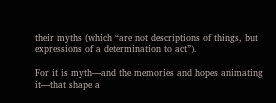their myths (which “are not descriptions of things, but expressions of a determination to act”).

For it is myth—and the memories and hopes animating it—that shape a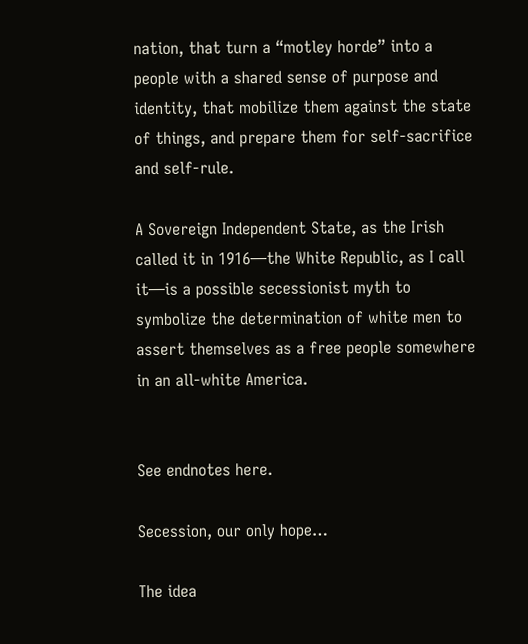nation, that turn a “motley horde” into a people with a shared sense of purpose and identity, that mobilize them against the state of things, and prepare them for self-sacrifice and self-rule.

A Sovereign Independent State, as the Irish called it in 1916—the White Republic, as I call it—is a possible secessionist myth to symbolize the determination of white men to assert themselves as a free people somewhere in an all-white America.


See endnotes here.

Secession, our only hope…

The idea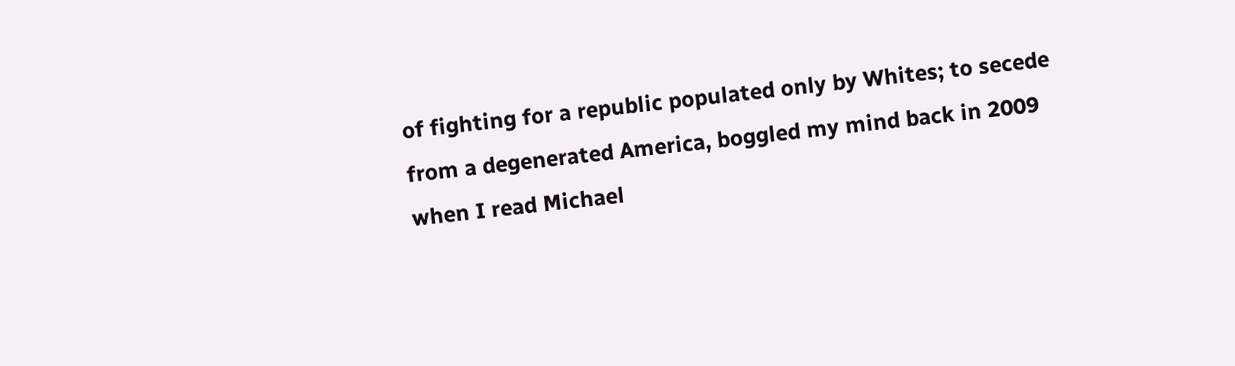of fighting for a republic populated only by Whites; to secede from a degenerated America, boggled my mind back in 2009 when I read Michael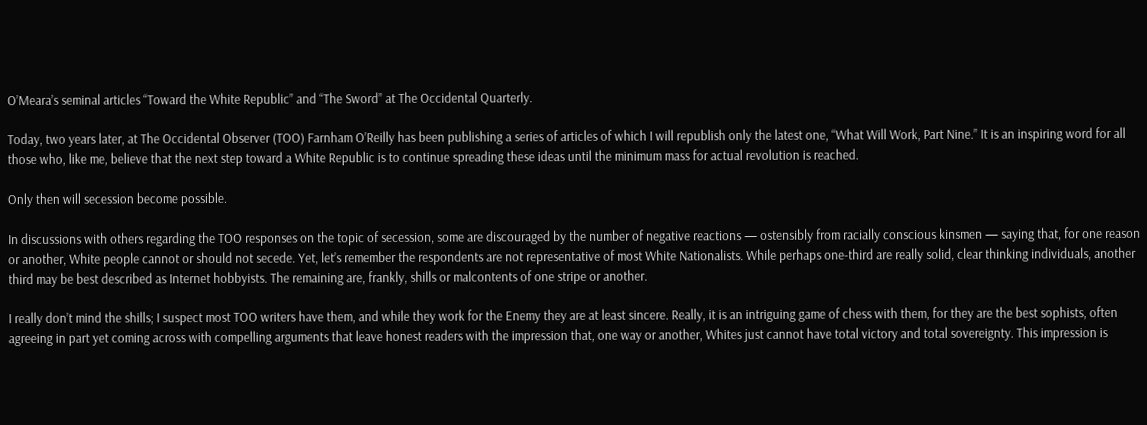O’Meara’s seminal articles “Toward the White Republic” and “The Sword” at The Occidental Quarterly.

Today, two years later, at The Occidental Observer (TOO) Farnham O’Reilly has been publishing a series of articles of which I will republish only the latest one, “What Will Work, Part Nine.” It is an inspiring word for all those who, like me, believe that the next step toward a White Republic is to continue spreading these ideas until the minimum mass for actual revolution is reached.

Only then will secession become possible.

In discussions with others regarding the TOO responses on the topic of secession, some are discouraged by the number of negative reactions — ostensibly from racially conscious kinsmen — saying that, for one reason or another, White people cannot or should not secede. Yet, let’s remember the respondents are not representative of most White Nationalists. While perhaps one-third are really solid, clear thinking individuals, another third may be best described as Internet hobbyists. The remaining are, frankly, shills or malcontents of one stripe or another.

I really don’t mind the shills; I suspect most TOO writers have them, and while they work for the Enemy they are at least sincere. Really, it is an intriguing game of chess with them, for they are the best sophists, often agreeing in part yet coming across with compelling arguments that leave honest readers with the impression that, one way or another, Whites just cannot have total victory and total sovereignty. This impression is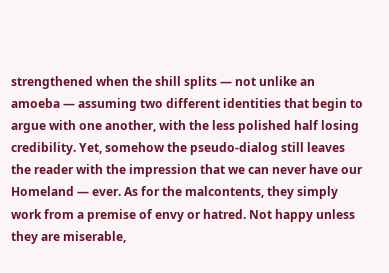strengthened when the shill splits — not unlike an amoeba — assuming two different identities that begin to argue with one another, with the less polished half losing credibility. Yet, somehow the pseudo-dialog still leaves the reader with the impression that we can never have our Homeland — ever. As for the malcontents, they simply work from a premise of envy or hatred. Not happy unless they are miserable,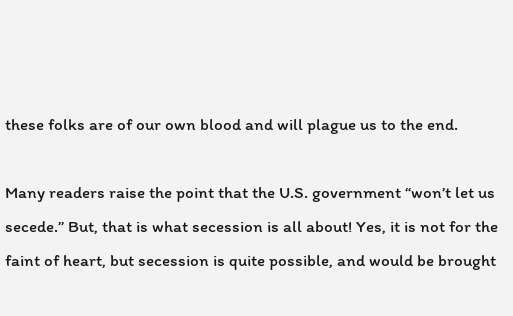these folks are of our own blood and will plague us to the end.

Many readers raise the point that the U.S. government “won’t let us secede.” But, that is what secession is all about! Yes, it is not for the faint of heart, but secession is quite possible, and would be brought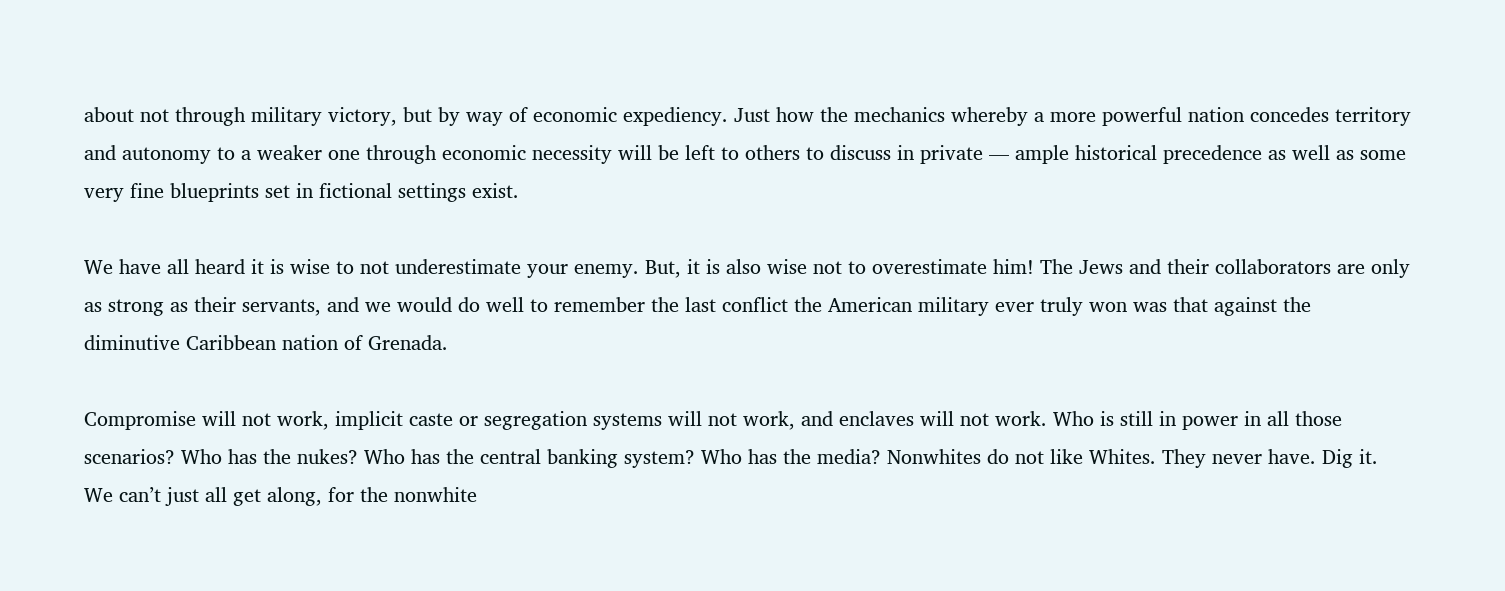about not through military victory, but by way of economic expediency. Just how the mechanics whereby a more powerful nation concedes territory and autonomy to a weaker one through economic necessity will be left to others to discuss in private — ample historical precedence as well as some very fine blueprints set in fictional settings exist.

We have all heard it is wise to not underestimate your enemy. But, it is also wise not to overestimate him! The Jews and their collaborators are only as strong as their servants, and we would do well to remember the last conflict the American military ever truly won was that against the diminutive Caribbean nation of Grenada.

Compromise will not work, implicit caste or segregation systems will not work, and enclaves will not work. Who is still in power in all those scenarios? Who has the nukes? Who has the central banking system? Who has the media? Nonwhites do not like Whites. They never have. Dig it. We can’t just all get along, for the nonwhite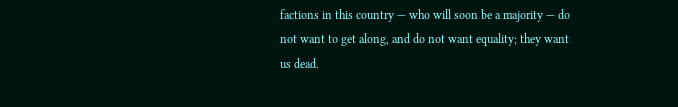factions in this country — who will soon be a majority — do not want to get along, and do not want equality; they want us dead.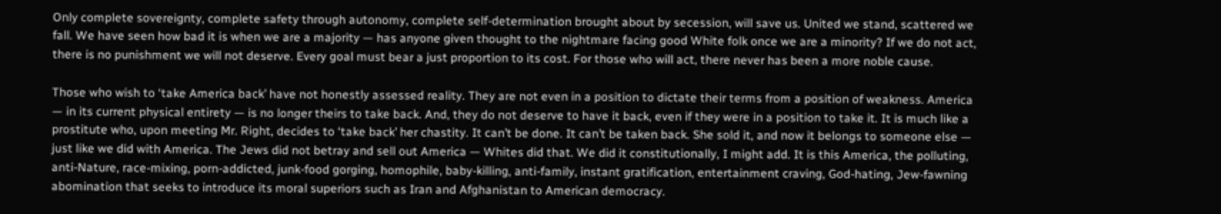Only complete sovereignty, complete safety through autonomy, complete self-determination brought about by secession, will save us. United we stand, scattered we fall. We have seen how bad it is when we are a majority — has anyone given thought to the nightmare facing good White folk once we are a minority? If we do not act, there is no punishment we will not deserve. Every goal must bear a just proportion to its cost. For those who will act, there never has been a more noble cause.

Those who wish to ‘take America back’ have not honestly assessed reality. They are not even in a position to dictate their terms from a position of weakness. America — in its current physical entirety — is no longer theirs to take back. And, they do not deserve to have it back, even if they were in a position to take it. It is much like a prostitute who, upon meeting Mr. Right, decides to ‘take back’ her chastity. It can’t be done. It can’t be taken back. She sold it, and now it belongs to someone else — just like we did with America. The Jews did not betray and sell out America — Whites did that. We did it constitutionally, I might add. It is this America, the polluting, anti-Nature, race-mixing, porn-addicted, junk-food gorging, homophile, baby-killing, anti-family, instant gratification, entertainment craving, God-hating, Jew-fawning abomination that seeks to introduce its moral superiors such as Iran and Afghanistan to American democracy.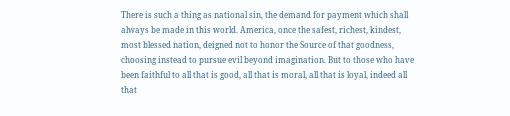There is such a thing as national sin, the demand for payment which shall always be made in this world. America, once the safest, richest, kindest, most blessed nation, deigned not to honor the Source of that goodness, choosing instead to pursue evil beyond imagination. But to those who have been faithful to all that is good, all that is moral, all that is loyal, indeed all that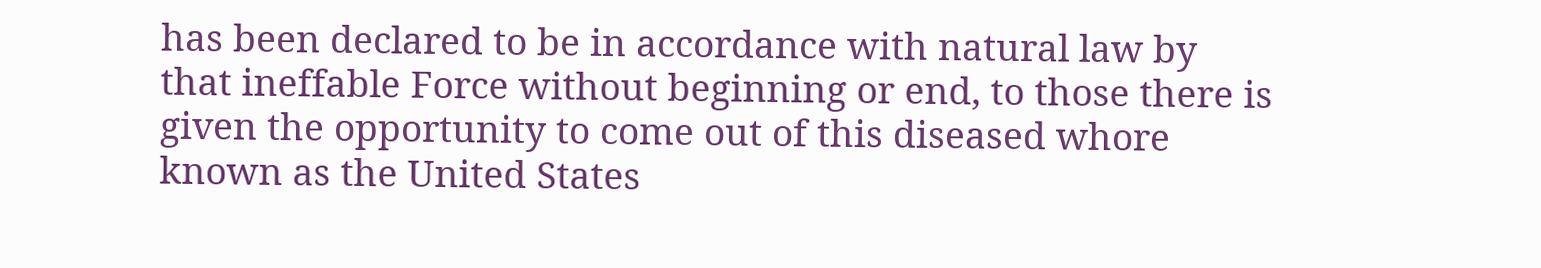has been declared to be in accordance with natural law by that ineffable Force without beginning or end, to those there is given the opportunity to come out of this diseased whore known as the United States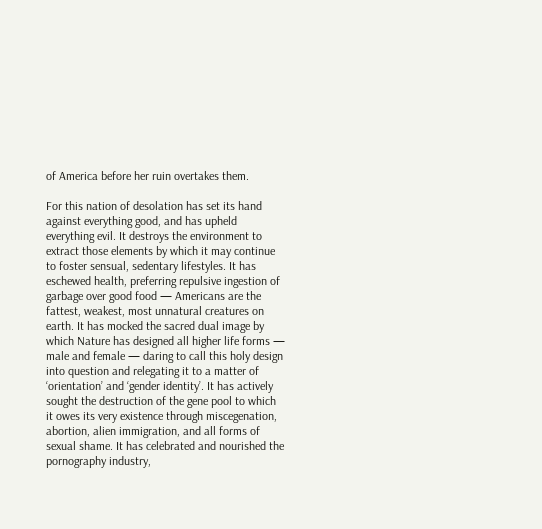of America before her ruin overtakes them.

For this nation of desolation has set its hand against everything good, and has upheld everything evil. It destroys the environment to extract those elements by which it may continue to foster sensual, sedentary lifestyles. It has eschewed health, preferring repulsive ingestion of garbage over good food — Americans are the fattest, weakest, most unnatural creatures on earth. It has mocked the sacred dual image by which Nature has designed all higher life forms — male and female — daring to call this holy design into question and relegating it to a matter of ‘orientation’ and ‘gender identity’. It has actively sought the destruction of the gene pool to which it owes its very existence through miscegenation, abortion, alien immigration, and all forms of sexual shame. It has celebrated and nourished the pornography industry,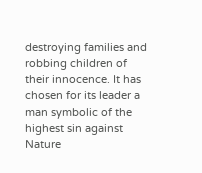destroying families and robbing children of their innocence. It has chosen for its leader a man symbolic of the highest sin against Nature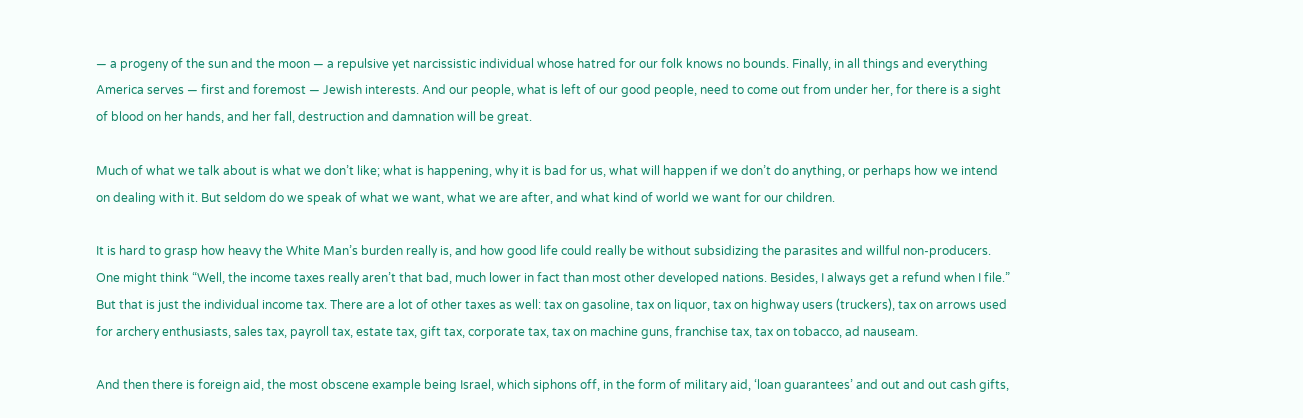— a progeny of the sun and the moon — a repulsive yet narcissistic individual whose hatred for our folk knows no bounds. Finally, in all things and everything America serves — first and foremost — Jewish interests. And our people, what is left of our good people, need to come out from under her, for there is a sight of blood on her hands, and her fall, destruction and damnation will be great.

Much of what we talk about is what we don’t like; what is happening, why it is bad for us, what will happen if we don’t do anything, or perhaps how we intend on dealing with it. But seldom do we speak of what we want, what we are after, and what kind of world we want for our children.

It is hard to grasp how heavy the White Man’s burden really is, and how good life could really be without subsidizing the parasites and willful non-producers. One might think “Well, the income taxes really aren’t that bad, much lower in fact than most other developed nations. Besides, I always get a refund when I file.” But that is just the individual income tax. There are a lot of other taxes as well: tax on gasoline, tax on liquor, tax on highway users (truckers), tax on arrows used for archery enthusiasts, sales tax, payroll tax, estate tax, gift tax, corporate tax, tax on machine guns, franchise tax, tax on tobacco, ad nauseam.

And then there is foreign aid, the most obscene example being Israel, which siphons off, in the form of military aid, ‘loan guarantees’ and out and out cash gifts,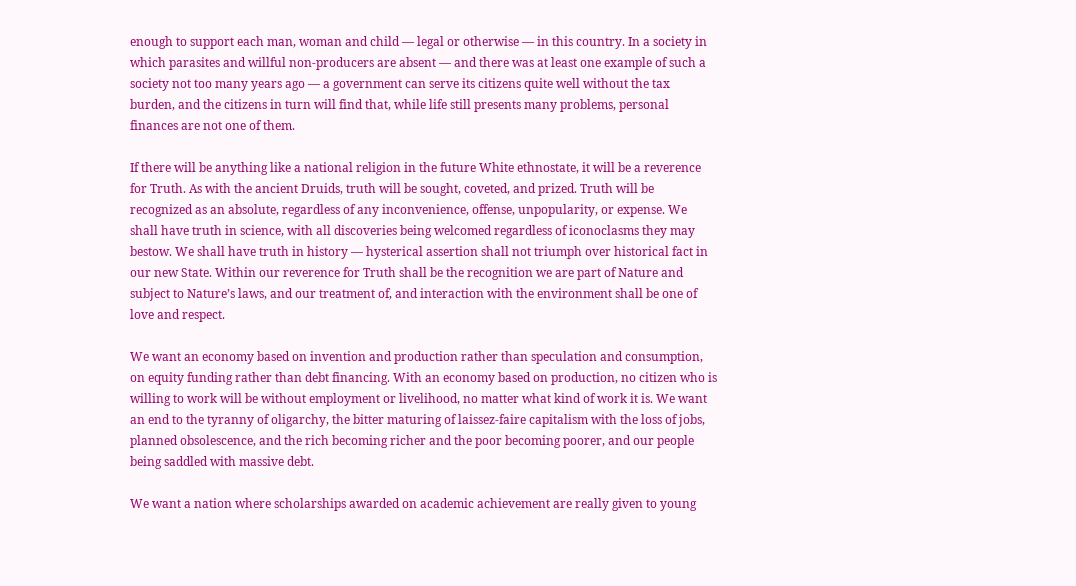enough to support each man, woman and child — legal or otherwise — in this country. In a society in which parasites and willful non-producers are absent — and there was at least one example of such a society not too many years ago — a government can serve its citizens quite well without the tax burden, and the citizens in turn will find that, while life still presents many problems, personal finances are not one of them.

If there will be anything like a national religion in the future White ethnostate, it will be a reverence for Truth. As with the ancient Druids, truth will be sought, coveted, and prized. Truth will be recognized as an absolute, regardless of any inconvenience, offense, unpopularity, or expense. We shall have truth in science, with all discoveries being welcomed regardless of iconoclasms they may bestow. We shall have truth in history — hysterical assertion shall not triumph over historical fact in our new State. Within our reverence for Truth shall be the recognition we are part of Nature and subject to Nature’s laws, and our treatment of, and interaction with the environment shall be one of love and respect.

We want an economy based on invention and production rather than speculation and consumption, on equity funding rather than debt financing. With an economy based on production, no citizen who is willing to work will be without employment or livelihood, no matter what kind of work it is. We want an end to the tyranny of oligarchy, the bitter maturing of laissez-faire capitalism with the loss of jobs, planned obsolescence, and the rich becoming richer and the poor becoming poorer, and our people being saddled with massive debt.

We want a nation where scholarships awarded on academic achievement are really given to young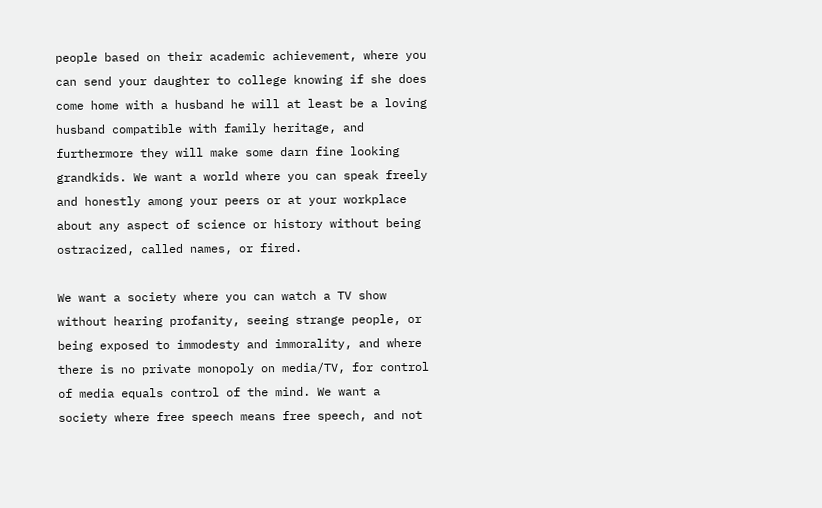people based on their academic achievement, where you can send your daughter to college knowing if she does come home with a husband he will at least be a loving husband compatible with family heritage, and furthermore they will make some darn fine looking grandkids. We want a world where you can speak freely and honestly among your peers or at your workplace about any aspect of science or history without being ostracized, called names, or fired.

We want a society where you can watch a TV show without hearing profanity, seeing strange people, or being exposed to immodesty and immorality, and where there is no private monopoly on media/TV, for control of media equals control of the mind. We want a society where free speech means free speech, and not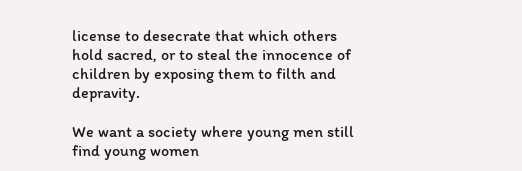license to desecrate that which others hold sacred, or to steal the innocence of children by exposing them to filth and depravity.

We want a society where young men still find young women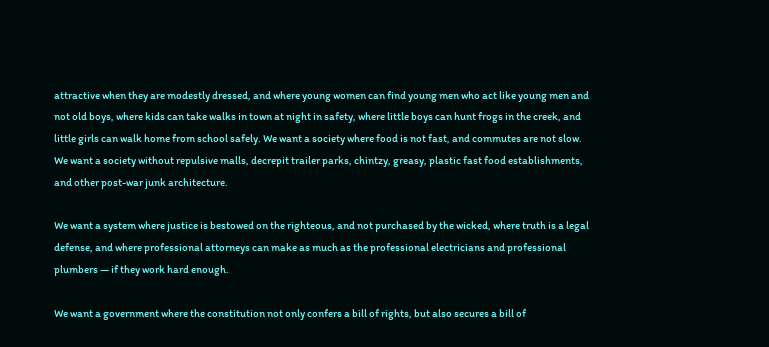attractive when they are modestly dressed, and where young women can find young men who act like young men and not old boys, where kids can take walks in town at night in safety, where little boys can hunt frogs in the creek, and little girls can walk home from school safely. We want a society where food is not fast, and commutes are not slow. We want a society without repulsive malls, decrepit trailer parks, chintzy, greasy, plastic fast food establishments, and other post-war junk architecture.

We want a system where justice is bestowed on the righteous, and not purchased by the wicked, where truth is a legal defense, and where professional attorneys can make as much as the professional electricians and professional plumbers — if they work hard enough.

We want a government where the constitution not only confers a bill of rights, but also secures a bill of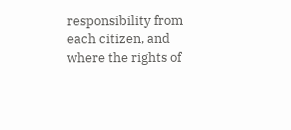responsibility from each citizen, and where the rights of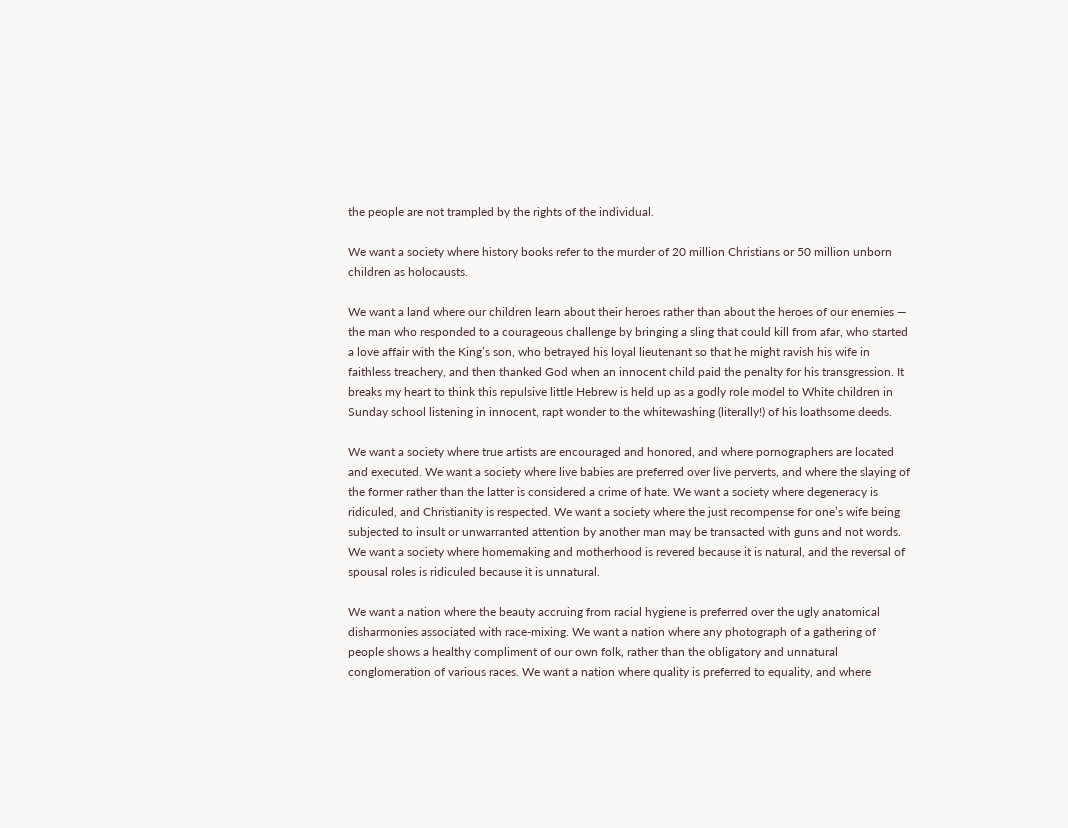the people are not trampled by the rights of the individual.

We want a society where history books refer to the murder of 20 million Christians or 50 million unborn children as holocausts.

We want a land where our children learn about their heroes rather than about the heroes of our enemies — the man who responded to a courageous challenge by bringing a sling that could kill from afar, who started a love affair with the King’s son, who betrayed his loyal lieutenant so that he might ravish his wife in faithless treachery, and then thanked God when an innocent child paid the penalty for his transgression. It breaks my heart to think this repulsive little Hebrew is held up as a godly role model to White children in Sunday school listening in innocent, rapt wonder to the whitewashing (literally!) of his loathsome deeds.

We want a society where true artists are encouraged and honored, and where pornographers are located and executed. We want a society where live babies are preferred over live perverts, and where the slaying of the former rather than the latter is considered a crime of hate. We want a society where degeneracy is ridiculed, and Christianity is respected. We want a society where the just recompense for one’s wife being subjected to insult or unwarranted attention by another man may be transacted with guns and not words. We want a society where homemaking and motherhood is revered because it is natural, and the reversal of spousal roles is ridiculed because it is unnatural.

We want a nation where the beauty accruing from racial hygiene is preferred over the ugly anatomical disharmonies associated with race-mixing. We want a nation where any photograph of a gathering of people shows a healthy compliment of our own folk, rather than the obligatory and unnatural conglomeration of various races. We want a nation where quality is preferred to equality, and where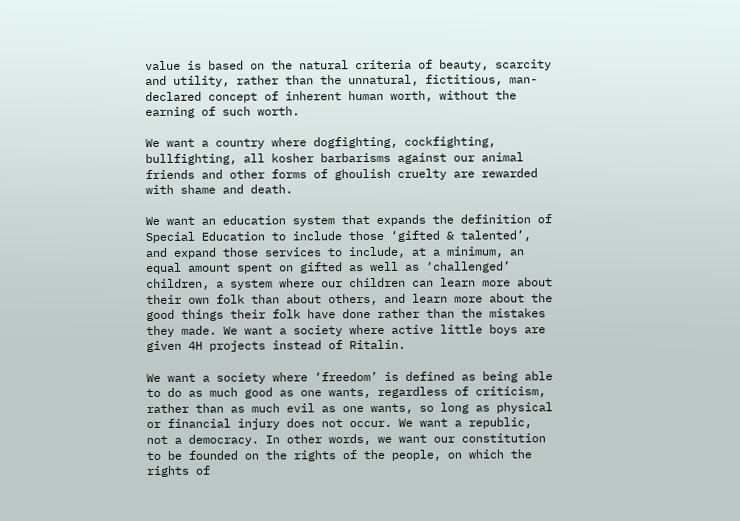value is based on the natural criteria of beauty, scarcity and utility, rather than the unnatural, fictitious, man-declared concept of inherent human worth, without the earning of such worth.

We want a country where dogfighting, cockfighting, bullfighting, all kosher barbarisms against our animal friends and other forms of ghoulish cruelty are rewarded with shame and death.

We want an education system that expands the definition of Special Education to include those ‘gifted & talented’, and expand those services to include, at a minimum, an equal amount spent on gifted as well as ‘challenged’ children, a system where our children can learn more about their own folk than about others, and learn more about the good things their folk have done rather than the mistakes they made. We want a society where active little boys are given 4H projects instead of Ritalin.

We want a society where ‘freedom’ is defined as being able to do as much good as one wants, regardless of criticism, rather than as much evil as one wants, so long as physical or financial injury does not occur. We want a republic, not a democracy. In other words, we want our constitution to be founded on the rights of the people, on which the rights of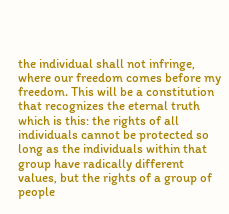the individual shall not infringe, where our freedom comes before my freedom. This will be a constitution that recognizes the eternal truth which is this: the rights of all individuals cannot be protected so long as the individuals within that group have radically different values, but the rights of a group of people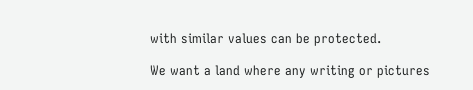with similar values can be protected.

We want a land where any writing or pictures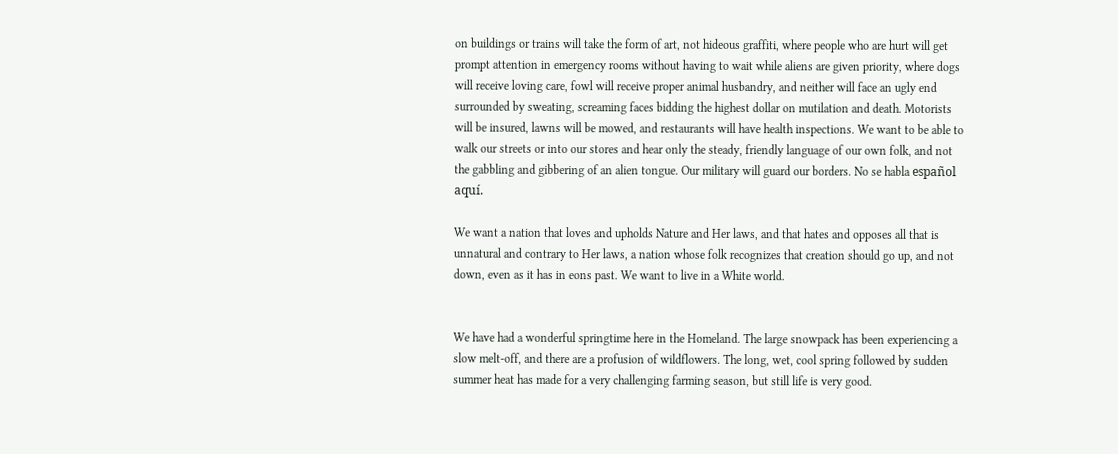on buildings or trains will take the form of art, not hideous graffiti, where people who are hurt will get prompt attention in emergency rooms without having to wait while aliens are given priority, where dogs will receive loving care, fowl will receive proper animal husbandry, and neither will face an ugly end surrounded by sweating, screaming faces bidding the highest dollar on mutilation and death. Motorists will be insured, lawns will be mowed, and restaurants will have health inspections. We want to be able to walk our streets or into our stores and hear only the steady, friendly language of our own folk, and not the gabbling and gibbering of an alien tongue. Our military will guard our borders. No se habla español aquí.

We want a nation that loves and upholds Nature and Her laws, and that hates and opposes all that is unnatural and contrary to Her laws, a nation whose folk recognizes that creation should go up, and not down, even as it has in eons past. We want to live in a White world.


We have had a wonderful springtime here in the Homeland. The large snowpack has been experiencing a slow melt-off, and there are a profusion of wildflowers. The long, wet, cool spring followed by sudden summer heat has made for a very challenging farming season, but still life is very good.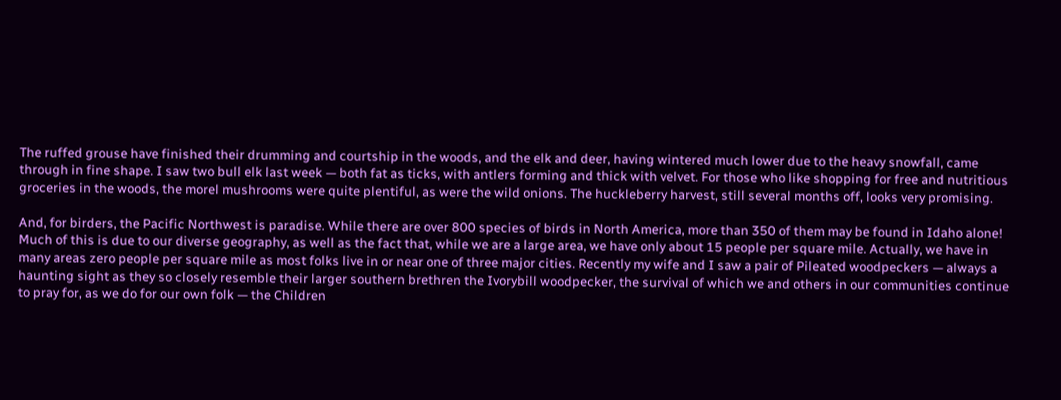The ruffed grouse have finished their drumming and courtship in the woods, and the elk and deer, having wintered much lower due to the heavy snowfall, came through in fine shape. I saw two bull elk last week — both fat as ticks, with antlers forming and thick with velvet. For those who like shopping for free and nutritious groceries in the woods, the morel mushrooms were quite plentiful, as were the wild onions. The huckleberry harvest, still several months off, looks very promising.

And, for birders, the Pacific Northwest is paradise. While there are over 800 species of birds in North America, more than 350 of them may be found in Idaho alone! Much of this is due to our diverse geography, as well as the fact that, while we are a large area, we have only about 15 people per square mile. Actually, we have in many areas zero people per square mile as most folks live in or near one of three major cities. Recently my wife and I saw a pair of Pileated woodpeckers — always a haunting sight as they so closely resemble their larger southern brethren the Ivorybill woodpecker, the survival of which we and others in our communities continue to pray for, as we do for our own folk — the Children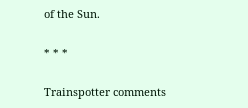of the Sun.

* * *

Trainspotter comments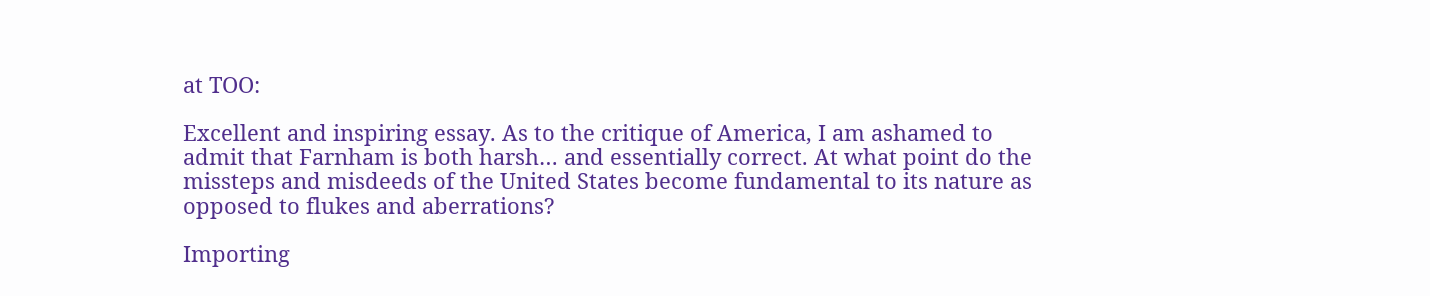at TOO:

Excellent and inspiring essay. As to the critique of America, I am ashamed to admit that Farnham is both harsh… and essentially correct. At what point do the missteps and misdeeds of the United States become fundamental to its nature as opposed to flukes and aberrations?

Importing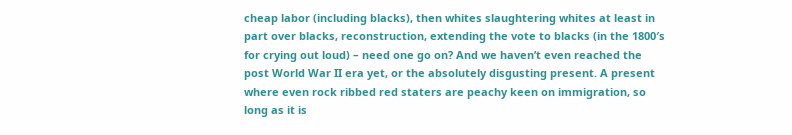cheap labor (including blacks), then whites slaughtering whites at least in part over blacks, reconstruction, extending the vote to blacks (in the 1800′s for crying out loud) – need one go on? And we haven’t even reached the post World War II era yet, or the absolutely disgusting present. A present where even rock ribbed red staters are peachy keen on immigration, so long as it is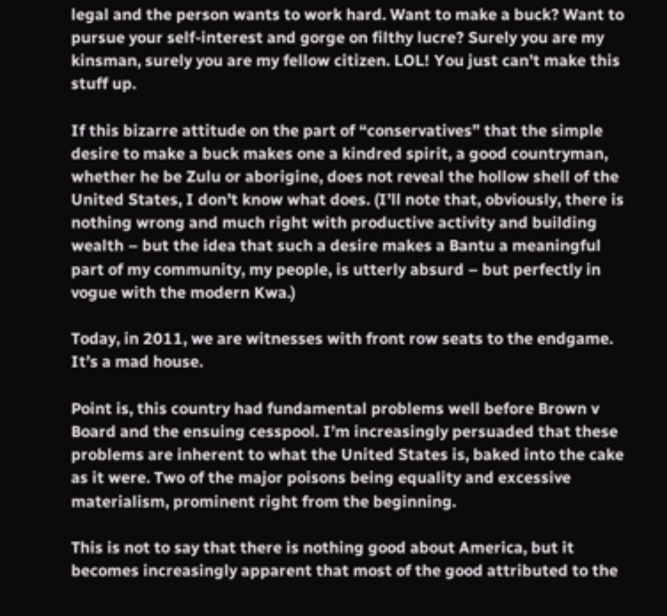legal and the person wants to work hard. Want to make a buck? Want to pursue your self-interest and gorge on filthy lucre? Surely you are my kinsman, surely you are my fellow citizen. LOL! You just can’t make this stuff up.

If this bizarre attitude on the part of “conservatives” that the simple desire to make a buck makes one a kindred spirit, a good countryman, whether he be Zulu or aborigine, does not reveal the hollow shell of the United States, I don’t know what does. (I’ll note that, obviously, there is nothing wrong and much right with productive activity and building wealth – but the idea that such a desire makes a Bantu a meaningful part of my community, my people, is utterly absurd – but perfectly in vogue with the modern Kwa.)

Today, in 2011, we are witnesses with front row seats to the endgame. It’s a mad house.

Point is, this country had fundamental problems well before Brown v Board and the ensuing cesspool. I’m increasingly persuaded that these problems are inherent to what the United States is, baked into the cake as it were. Two of the major poisons being equality and excessive materialism, prominent right from the beginning.

This is not to say that there is nothing good about America, but it becomes increasingly apparent that most of the good attributed to the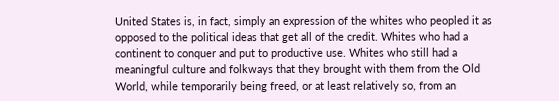United States is, in fact, simply an expression of the whites who peopled it as opposed to the political ideas that get all of the credit. Whites who had a continent to conquer and put to productive use. Whites who still had a meaningful culture and folkways that they brought with them from the Old World, while temporarily being freed, or at least relatively so, from an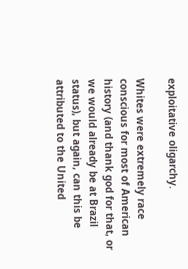exploitative oligarchy.

Whites were extremely race conscious for most of American history (and thank god for that, or we would already be at Brazil status), but again, can this be attributed to the United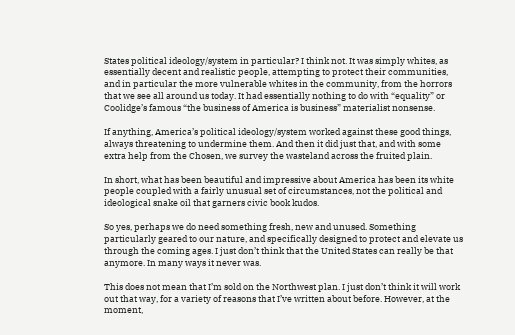States political ideology/system in particular? I think not. It was simply whites, as essentially decent and realistic people, attempting to protect their communities, and in particular the more vulnerable whites in the community, from the horrors that we see all around us today. It had essentially nothing to do with “equality” or Coolidge’s famous “the business of America is business” materialist nonsense.

If anything, America’s political ideology/system worked against these good things, always threatening to undermine them. And then it did just that, and with some extra help from the Chosen, we survey the wasteland across the fruited plain.

In short, what has been beautiful and impressive about America has been its white people coupled with a fairly unusual set of circumstances, not the political and ideological snake oil that garners civic book kudos.

So yes, perhaps we do need something fresh, new and unused. Something particularly geared to our nature, and specifically designed to protect and elevate us through the coming ages. I just don’t think that the United States can really be that anymore. In many ways it never was.

This does not mean that I’m sold on the Northwest plan. I just don’t think it will work out that way, for a variety of reasons that I’ve written about before. However, at the moment,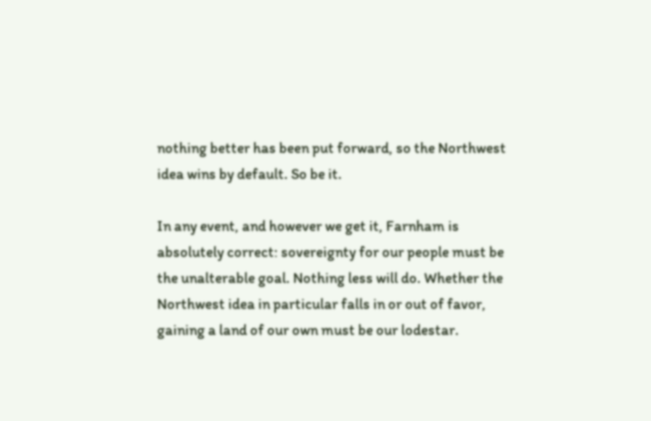nothing better has been put forward, so the Northwest idea wins by default. So be it.

In any event, and however we get it, Farnham is absolutely correct: sovereignty for our people must be the unalterable goal. Nothing less will do. Whether the Northwest idea in particular falls in or out of favor, gaining a land of our own must be our lodestar.